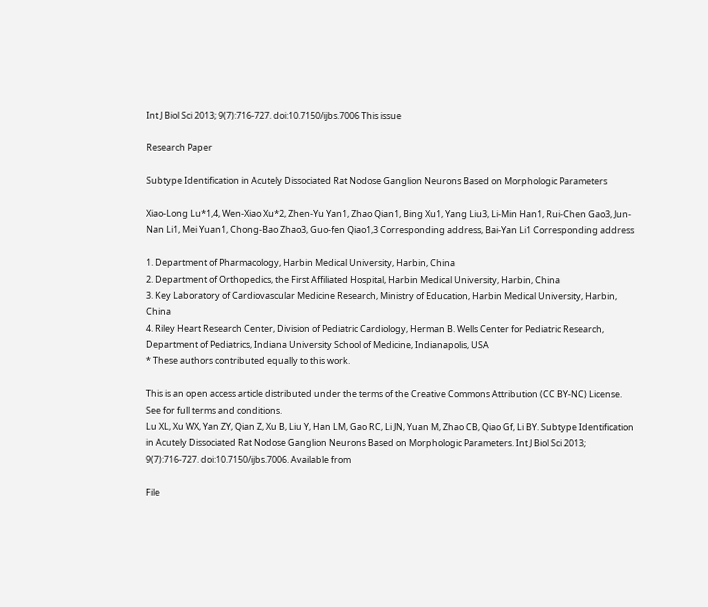Int J Biol Sci 2013; 9(7):716-727. doi:10.7150/ijbs.7006 This issue

Research Paper

Subtype Identification in Acutely Dissociated Rat Nodose Ganglion Neurons Based on Morphologic Parameters

Xiao-Long Lu*1,4, Wen-Xiao Xu*2, Zhen-Yu Yan1, Zhao Qian1, Bing Xu1, Yang Liu3, Li-Min Han1, Rui-Chen Gao3, Jun-Nan Li1, Mei Yuan1, Chong-Bao Zhao3, Guo-fen Qiao1,3 Corresponding address, Bai-Yan Li1 Corresponding address

1. Department of Pharmacology, Harbin Medical University, Harbin, China
2. Department of Orthopedics, the First Affiliated Hospital, Harbin Medical University, Harbin, China
3. Key Laboratory of Cardiovascular Medicine Research, Ministry of Education, Harbin Medical University, Harbin, China
4. Riley Heart Research Center, Division of Pediatric Cardiology, Herman B. Wells Center for Pediatric Research, Department of Pediatrics, Indiana University School of Medicine, Indianapolis, USA
* These authors contributed equally to this work.

This is an open access article distributed under the terms of the Creative Commons Attribution (CC BY-NC) License. See for full terms and conditions.
Lu XL, Xu WX, Yan ZY, Qian Z, Xu B, Liu Y, Han LM, Gao RC, Li JN, Yuan M, Zhao CB, Qiao Gf, Li BY. Subtype Identification in Acutely Dissociated Rat Nodose Ganglion Neurons Based on Morphologic Parameters. Int J Biol Sci 2013; 9(7):716-727. doi:10.7150/ijbs.7006. Available from

File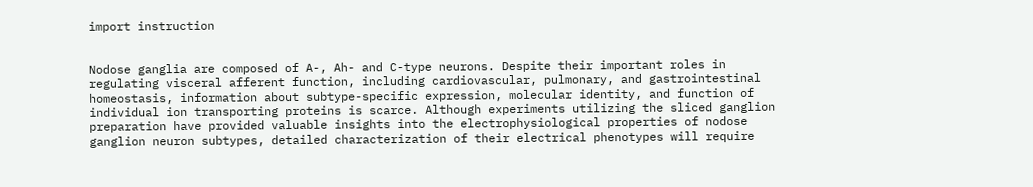import instruction


Nodose ganglia are composed of A-, Ah- and C-type neurons. Despite their important roles in regulating visceral afferent function, including cardiovascular, pulmonary, and gastrointestinal homeostasis, information about subtype-specific expression, molecular identity, and function of individual ion transporting proteins is scarce. Although experiments utilizing the sliced ganglion preparation have provided valuable insights into the electrophysiological properties of nodose ganglion neuron subtypes, detailed characterization of their electrical phenotypes will require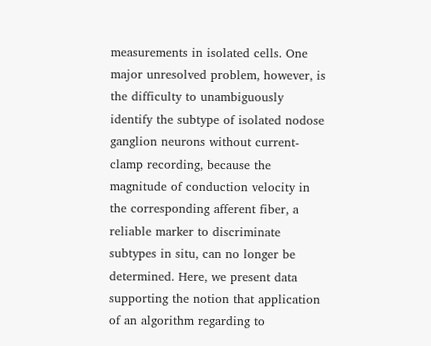measurements in isolated cells. One major unresolved problem, however, is the difficulty to unambiguously identify the subtype of isolated nodose ganglion neurons without current-clamp recording, because the magnitude of conduction velocity in the corresponding afferent fiber, a reliable marker to discriminate subtypes in situ, can no longer be determined. Here, we present data supporting the notion that application of an algorithm regarding to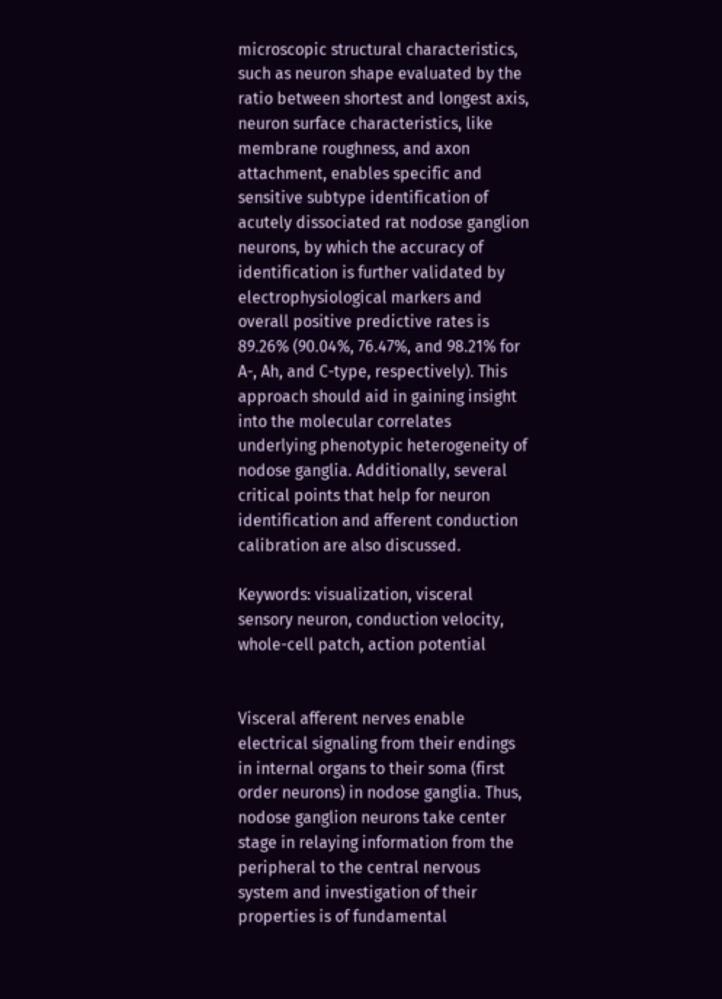microscopic structural characteristics, such as neuron shape evaluated by the ratio between shortest and longest axis, neuron surface characteristics, like membrane roughness, and axon attachment, enables specific and sensitive subtype identification of acutely dissociated rat nodose ganglion neurons, by which the accuracy of identification is further validated by electrophysiological markers and overall positive predictive rates is 89.26% (90.04%, 76.47%, and 98.21% for A-, Ah, and C-type, respectively). This approach should aid in gaining insight into the molecular correlates underlying phenotypic heterogeneity of nodose ganglia. Additionally, several critical points that help for neuron identification and afferent conduction calibration are also discussed.

Keywords: visualization, visceral sensory neuron, conduction velocity, whole-cell patch, action potential


Visceral afferent nerves enable electrical signaling from their endings in internal organs to their soma (first order neurons) in nodose ganglia. Thus, nodose ganglion neurons take center stage in relaying information from the peripheral to the central nervous system and investigation of their properties is of fundamental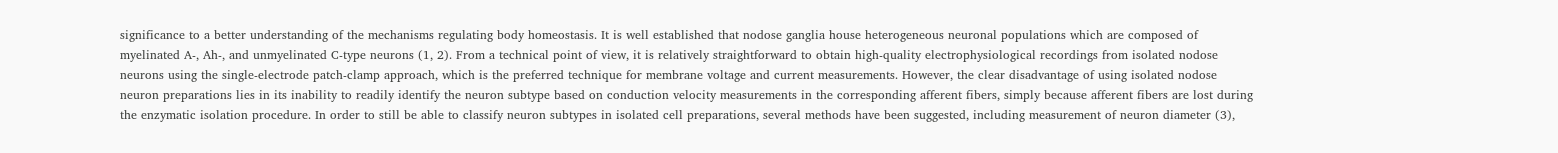significance to a better understanding of the mechanisms regulating body homeostasis. It is well established that nodose ganglia house heterogeneous neuronal populations which are composed of myelinated A-, Ah-, and unmyelinated C-type neurons (1, 2). From a technical point of view, it is relatively straightforward to obtain high-quality electrophysiological recordings from isolated nodose neurons using the single-electrode patch-clamp approach, which is the preferred technique for membrane voltage and current measurements. However, the clear disadvantage of using isolated nodose neuron preparations lies in its inability to readily identify the neuron subtype based on conduction velocity measurements in the corresponding afferent fibers, simply because afferent fibers are lost during the enzymatic isolation procedure. In order to still be able to classify neuron subtypes in isolated cell preparations, several methods have been suggested, including measurement of neuron diameter (3),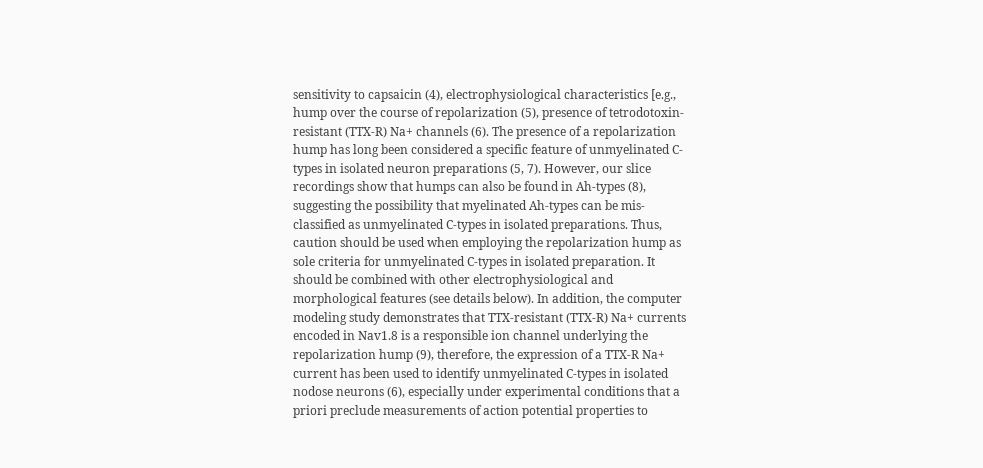sensitivity to capsaicin (4), electrophysiological characteristics [e.g., hump over the course of repolarization (5), presence of tetrodotoxin-resistant (TTX-R) Na+ channels (6). The presence of a repolarization hump has long been considered a specific feature of unmyelinated C-types in isolated neuron preparations (5, 7). However, our slice recordings show that humps can also be found in Ah-types (8), suggesting the possibility that myelinated Ah-types can be mis-classified as unmyelinated C-types in isolated preparations. Thus, caution should be used when employing the repolarization hump as sole criteria for unmyelinated C-types in isolated preparation. It should be combined with other electrophysiological and morphological features (see details below). In addition, the computer modeling study demonstrates that TTX-resistant (TTX-R) Na+ currents encoded in Nav1.8 is a responsible ion channel underlying the repolarization hump (9), therefore, the expression of a TTX-R Na+ current has been used to identify unmyelinated C-types in isolated nodose neurons (6), especially under experimental conditions that a priori preclude measurements of action potential properties to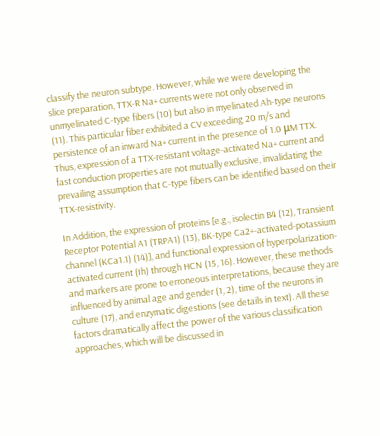classify the neuron subtype. However, while we were developing the slice preparation, TTX-R Na+ currents were not only observed in unmyelinated C-type fibers (10) but also in myelinated Ah-type neurons (11). This particular fiber exhibited a CV exceeding 20 m/s and persistence of an inward Na+ current in the presence of 1.0 μM TTX. Thus, expression of a TTX-resistant voltage-activated Na+ current and fast conduction properties are not mutually exclusive, invalidating the prevailing assumption that C-type fibers can be identified based on their TTX-resistivity.

In Addition, the expression of proteins [e.g., isolectin B4 (12), Transient Receptor Potential A1 (TRPA1) (13), BK-type Ca2+-activated-potassium channel (KCa1.1) (14)], and functional expression of hyperpolarization-activated current (Ih) through HCN (15, 16). However, these methods and markers are prone to erroneous interpretations, because they are influenced by animal age and gender (1, 2), time of the neurons in culture (17), and enzymatic digestions (see details in text). All these factors dramatically affect the power of the various classification approaches, which will be discussed in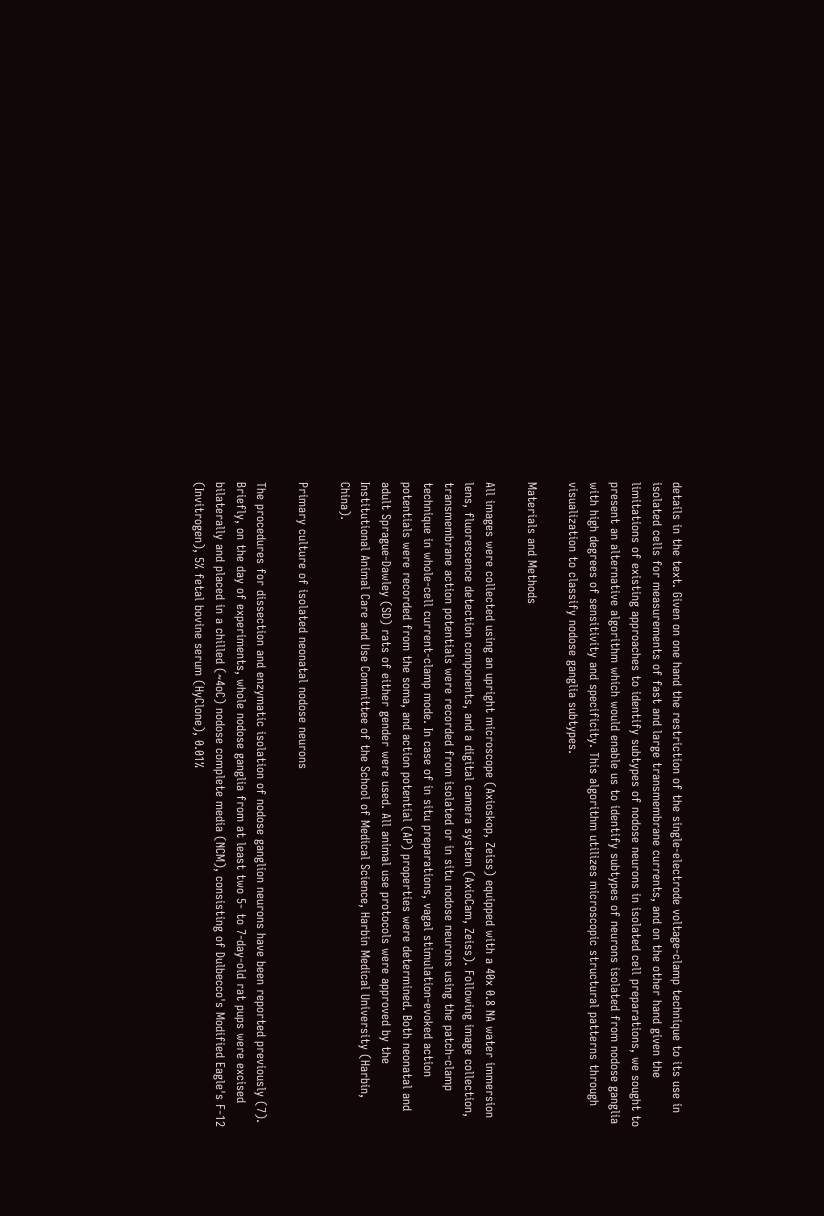details in the text. Given on one hand the restriction of the single-electrode voltage-clamp technique to its use in isolated cells for measurements of fast and large transmembrane currents, and on the other hand given the limitations of existing approaches to identify subtypes of nodose neurons in isolated cell preparations, we sought to present an alternative algorithm which would enable us to identify subtypes of neurons isolated from nodose ganglia with high degrees of sensitivity and specificity. This algorithm utilizes microscopic structural patterns through visualization to classify nodose ganglia subtypes.

Materials and Methods

All images were collected using an upright microscope (Axioskop, Zeiss) equipped with a 40x 0.8 NA water immersion lens, fluorescence detection components, and a digital camera system (AxioCam, Zeiss). Following image collection, transmembrane action potentials were recorded from isolated or in situ nodose neurons using the patch-clamp technique in whole-cell current-clamp mode. In case of in situ preparations, vagal stimulation-evoked action potentials were recorded from the soma, and action potential (AP) properties were determined. Both neonatal and adult Sprague-Dawley (SD) rats of either gender were used. All animal use protocols were approved by the Institutional Animal Care and Use Committee of the School of Medical Science, Harbin Medical University (Harbin, China).

Primary culture of isolated neonatal nodose neurons

The procedures for dissection and enzymatic isolation of nodose ganglion neurons have been reported previously (7). Briefly, on the day of experiments, whole nodose ganglia from at least two 5- to 7-day-old rat pups were excised bilaterally and placed in a chilled (~4oC) nodose complete media (NCM), consisting of Dulbecco's Modified Eagle's F-12 (Invitrogen), 5% fetal bovine serum (HyClone), 0.01%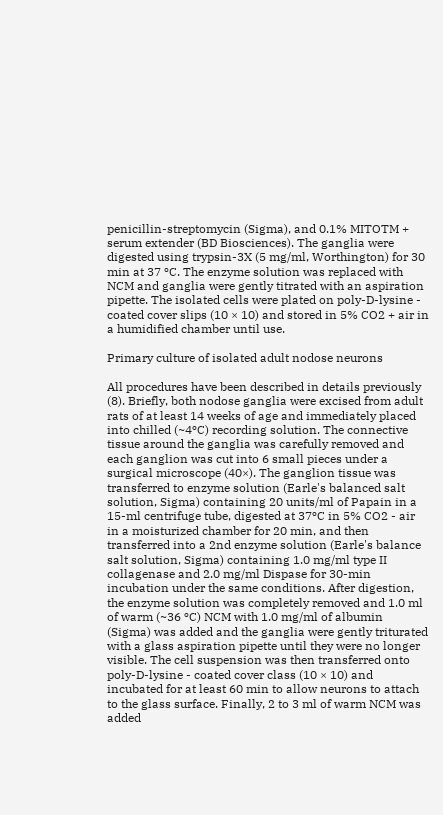penicillin-streptomycin (Sigma), and 0.1% MITOTM + serum extender (BD Biosciences). The ganglia were digested using trypsin-3X (5 mg/ml, Worthington) for 30 min at 37 ºC. The enzyme solution was replaced with NCM and ganglia were gently titrated with an aspiration pipette. The isolated cells were plated on poly-D-lysine - coated cover slips (10 × 10) and stored in 5% CO2 + air in a humidified chamber until use.

Primary culture of isolated adult nodose neurons

All procedures have been described in details previously (8). Briefly, both nodose ganglia were excised from adult rats of at least 14 weeks of age and immediately placed into chilled (~4ºC) recording solution. The connective tissue around the ganglia was carefully removed and each ganglion was cut into 6 small pieces under a surgical microscope (40×). The ganglion tissue was transferred to enzyme solution (Earle's balanced salt solution, Sigma) containing 20 units/ml of Papain in a 15-ml centrifuge tube, digested at 37ºC in 5% CO2 - air in a moisturized chamber for 20 min, and then transferred into a 2nd enzyme solution (Earle's balance salt solution, Sigma) containing 1.0 mg/ml type II collagenase and 2.0 mg/ml Dispase for 30-min incubation under the same conditions. After digestion, the enzyme solution was completely removed and 1.0 ml of warm (~36 ºC) NCM with 1.0 mg/ml of albumin (Sigma) was added and the ganglia were gently triturated with a glass aspiration pipette until they were no longer visible. The cell suspension was then transferred onto poly-D-lysine - coated cover class (10 × 10) and incubated for at least 60 min to allow neurons to attach to the glass surface. Finally, 2 to 3 ml of warm NCM was added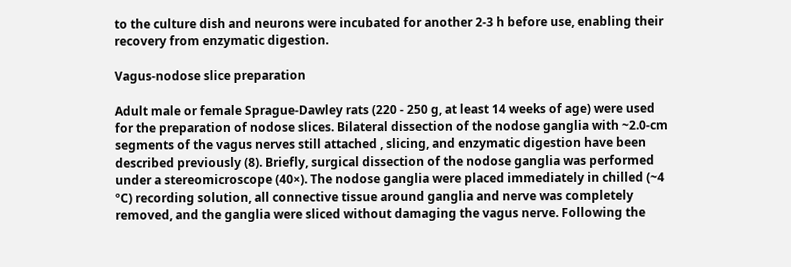to the culture dish and neurons were incubated for another 2-3 h before use, enabling their recovery from enzymatic digestion.

Vagus-nodose slice preparation

Adult male or female Sprague-Dawley rats (220 - 250 g, at least 14 weeks of age) were used for the preparation of nodose slices. Bilateral dissection of the nodose ganglia with ~2.0-cm segments of the vagus nerves still attached , slicing, and enzymatic digestion have been described previously (8). Briefly, surgical dissection of the nodose ganglia was performed under a stereomicroscope (40×). The nodose ganglia were placed immediately in chilled (~4 ºC) recording solution, all connective tissue around ganglia and nerve was completely removed, and the ganglia were sliced without damaging the vagus nerve. Following the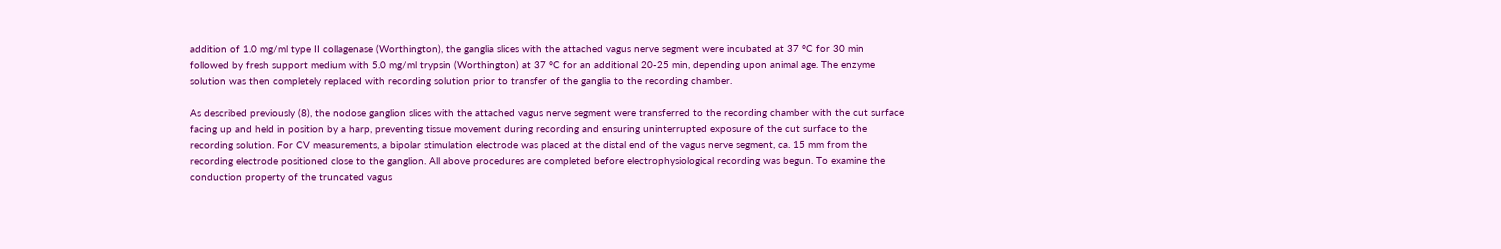addition of 1.0 mg/ml type II collagenase (Worthington), the ganglia slices with the attached vagus nerve segment were incubated at 37 ºC for 30 min followed by fresh support medium with 5.0 mg/ml trypsin (Worthington) at 37 ºC for an additional 20-25 min, depending upon animal age. The enzyme solution was then completely replaced with recording solution prior to transfer of the ganglia to the recording chamber.

As described previously (8), the nodose ganglion slices with the attached vagus nerve segment were transferred to the recording chamber with the cut surface facing up and held in position by a harp, preventing tissue movement during recording and ensuring uninterrupted exposure of the cut surface to the recording solution. For CV measurements, a bipolar stimulation electrode was placed at the distal end of the vagus nerve segment, ca. 15 mm from the recording electrode positioned close to the ganglion. All above procedures are completed before electrophysiological recording was begun. To examine the conduction property of the truncated vagus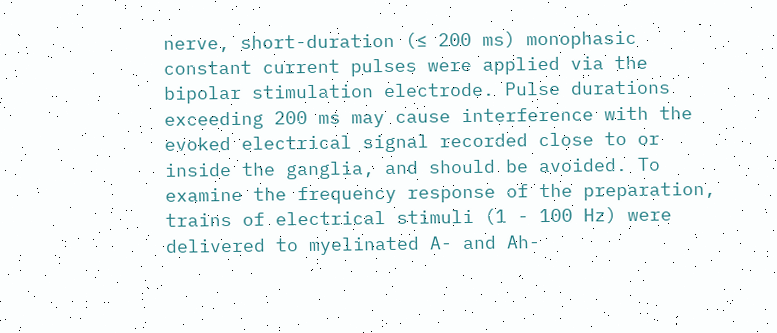nerve, short-duration (≤ 200 ms) monophasic constant current pulses were applied via the bipolar stimulation electrode. Pulse durations exceeding 200 ms may cause interference with the evoked electrical signal recorded close to or inside the ganglia, and should be avoided. To examine the frequency response of the preparation, trains of electrical stimuli (1 - 100 Hz) were delivered to myelinated A- and Ah-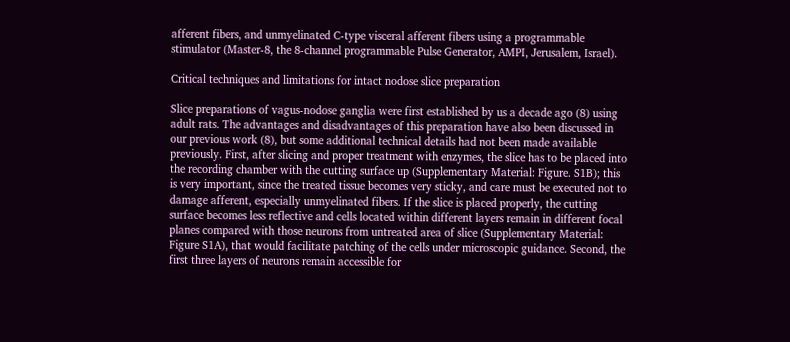afferent fibers, and unmyelinated C-type visceral afferent fibers using a programmable stimulator (Master-8, the 8-channel programmable Pulse Generator, AMPI, Jerusalem, Israel).

Critical techniques and limitations for intact nodose slice preparation

Slice preparations of vagus-nodose ganglia were first established by us a decade ago (8) using adult rats. The advantages and disadvantages of this preparation have also been discussed in our previous work (8), but some additional technical details had not been made available previously. First, after slicing and proper treatment with enzymes, the slice has to be placed into the recording chamber with the cutting surface up (Supplementary Material: Figure. S1B); this is very important, since the treated tissue becomes very sticky, and care must be executed not to damage afferent, especially unmyelinated fibers. If the slice is placed properly, the cutting surface becomes less reflective and cells located within different layers remain in different focal planes compared with those neurons from untreated area of slice (Supplementary Material: Figure S1A), that would facilitate patching of the cells under microscopic guidance. Second, the first three layers of neurons remain accessible for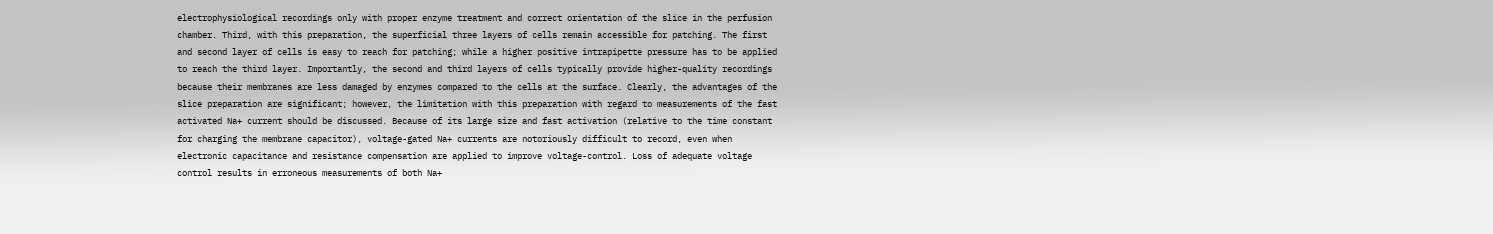electrophysiological recordings only with proper enzyme treatment and correct orientation of the slice in the perfusion chamber. Third, with this preparation, the superficial three layers of cells remain accessible for patching. The first and second layer of cells is easy to reach for patching; while a higher positive intrapipette pressure has to be applied to reach the third layer. Importantly, the second and third layers of cells typically provide higher-quality recordings because their membranes are less damaged by enzymes compared to the cells at the surface. Clearly, the advantages of the slice preparation are significant; however, the limitation with this preparation with regard to measurements of the fast activated Na+ current should be discussed. Because of its large size and fast activation (relative to the time constant for charging the membrane capacitor), voltage-gated Na+ currents are notoriously difficult to record, even when electronic capacitance and resistance compensation are applied to improve voltage-control. Loss of adequate voltage control results in erroneous measurements of both Na+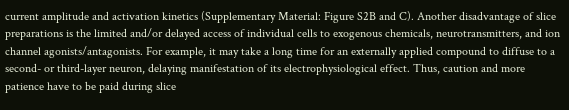current amplitude and activation kinetics (Supplementary Material: Figure S2B and C). Another disadvantage of slice preparations is the limited and/or delayed access of individual cells to exogenous chemicals, neurotransmitters, and ion channel agonists/antagonists. For example, it may take a long time for an externally applied compound to diffuse to a second- or third-layer neuron, delaying manifestation of its electrophysiological effect. Thus, caution and more patience have to be paid during slice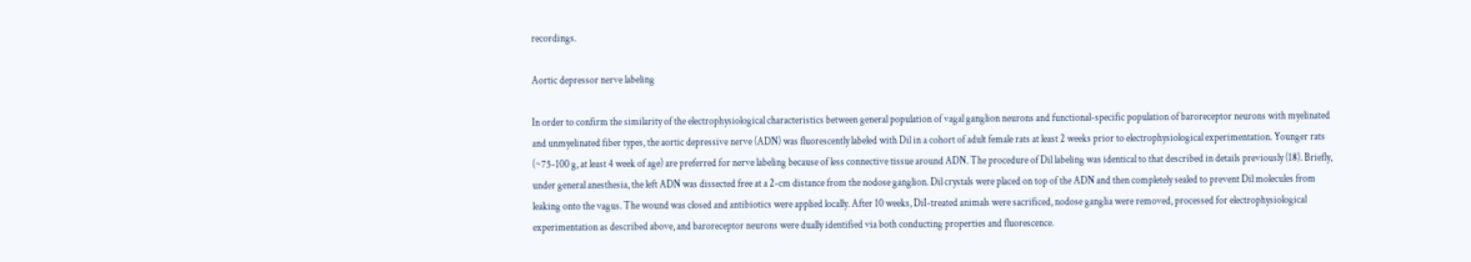recordings.

Aortic depressor nerve labeling

In order to confirm the similarity of the electrophysiological characteristics between general population of vagal ganglion neurons and functional-specific population of baroreceptor neurons with myelinated and unmyelinated fiber types, the aortic depressive nerve (ADN) was fluorescently labeled with Dil in a cohort of adult female rats at least 2 weeks prior to electrophysiological experimentation. Younger rats (~75-100 g, at least 4 week of age) are preferred for nerve labeling because of less connective tissue around ADN. The procedure of Dil labeling was identical to that described in details previously (18). Briefly, under general anesthesia, the left ADN was dissected free at a 2-cm distance from the nodose ganglion. Dil crystals were placed on top of the ADN and then completely sealed to prevent Dil molecules from leaking onto the vagus. The wound was closed and antibiotics were applied locally. After 10 weeks, DiI-treated animals were sacrificed, nodose ganglia were removed, processed for electrophysiological experimentation as described above, and baroreceptor neurons were dually identified via both conducting properties and fluorescence.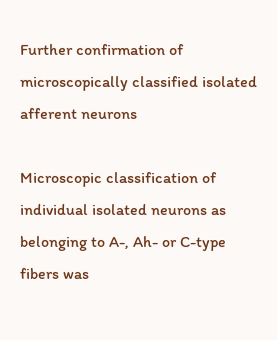Further confirmation of microscopically classified isolated afferent neurons

Microscopic classification of individual isolated neurons as belonging to A-, Ah- or C-type fibers was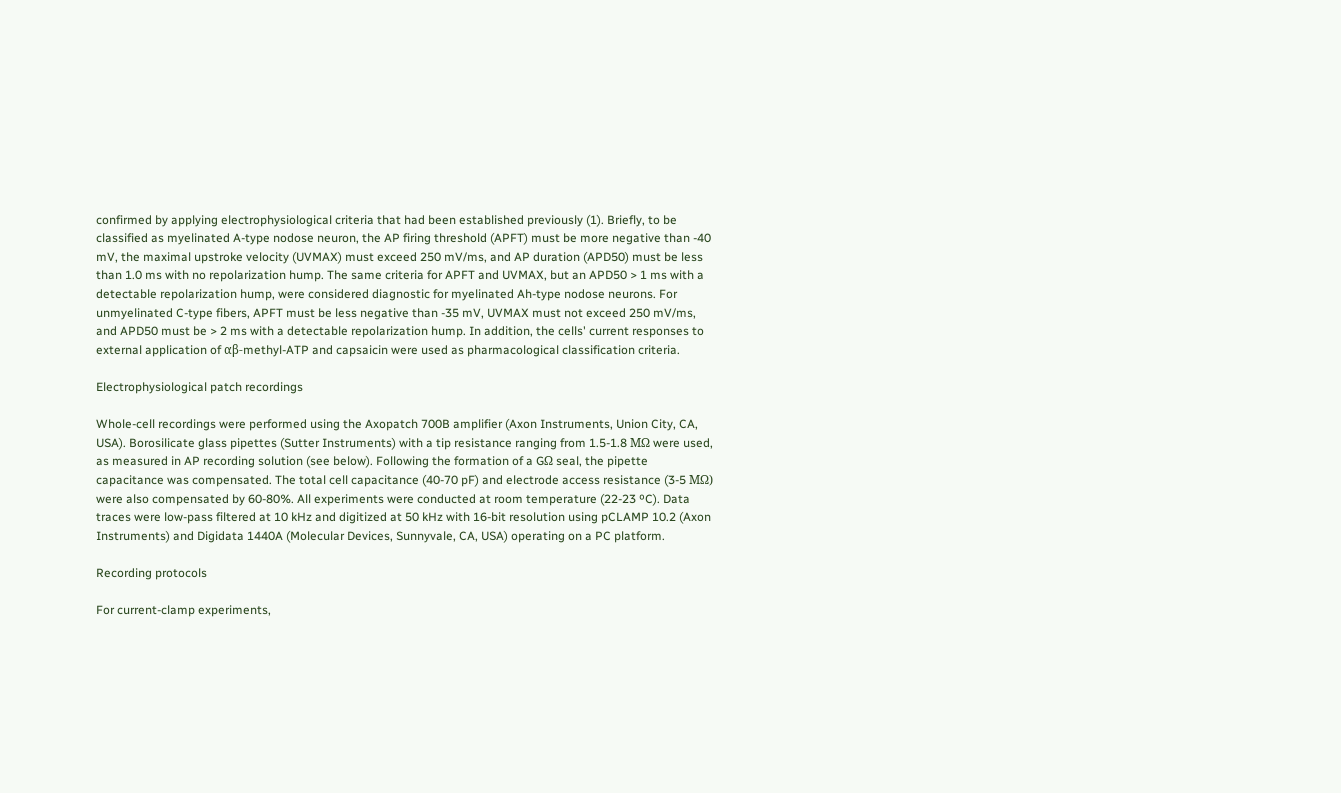confirmed by applying electrophysiological criteria that had been established previously (1). Briefly, to be classified as myelinated A-type nodose neuron, the AP firing threshold (APFT) must be more negative than -40 mV, the maximal upstroke velocity (UVMAX) must exceed 250 mV/ms, and AP duration (APD50) must be less than 1.0 ms with no repolarization hump. The same criteria for APFT and UVMAX, but an APD50 > 1 ms with a detectable repolarization hump, were considered diagnostic for myelinated Ah-type nodose neurons. For unmyelinated C-type fibers, APFT must be less negative than -35 mV, UVMAX must not exceed 250 mV/ms, and APD50 must be > 2 ms with a detectable repolarization hump. In addition, the cells' current responses to external application of αβ-methyl-ATP and capsaicin were used as pharmacological classification criteria.

Electrophysiological patch recordings

Whole-cell recordings were performed using the Axopatch 700B amplifier (Axon Instruments, Union City, CA, USA). Borosilicate glass pipettes (Sutter Instruments) with a tip resistance ranging from 1.5-1.8 MΩ were used, as measured in AP recording solution (see below). Following the formation of a GΩ seal, the pipette capacitance was compensated. The total cell capacitance (40-70 pF) and electrode access resistance (3-5 MΩ) were also compensated by 60-80%. All experiments were conducted at room temperature (22-23 ºC). Data traces were low-pass filtered at 10 kHz and digitized at 50 kHz with 16-bit resolution using pCLAMP 10.2 (Axon Instruments) and Digidata 1440A (Molecular Devices, Sunnyvale, CA, USA) operating on a PC platform.

Recording protocols

For current-clamp experiments,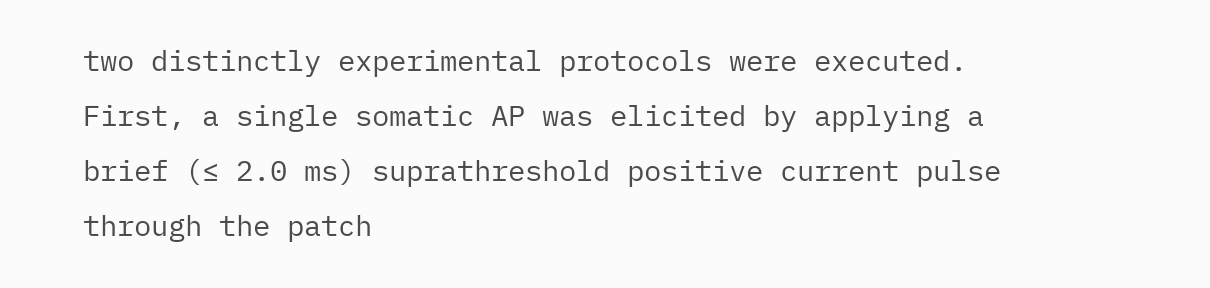two distinctly experimental protocols were executed. First, a single somatic AP was elicited by applying a brief (≤ 2.0 ms) suprathreshold positive current pulse through the patch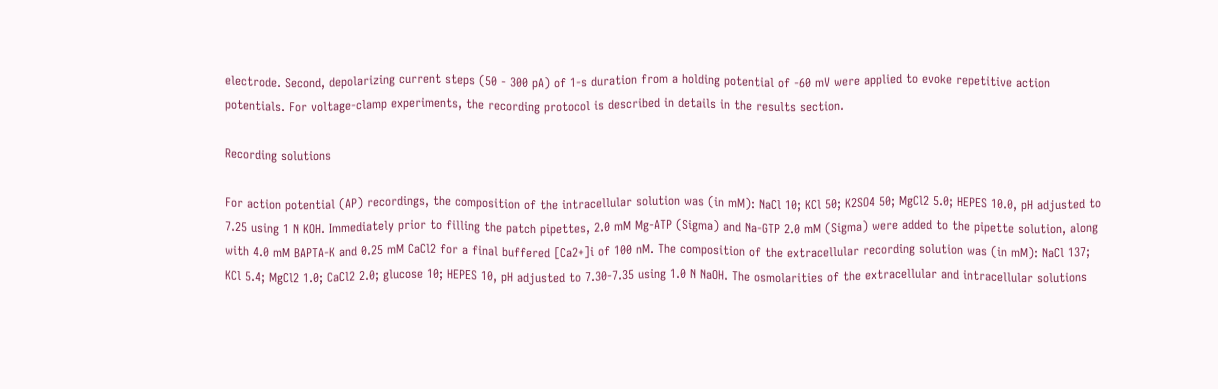electrode. Second, depolarizing current steps (50 - 300 pA) of 1-s duration from a holding potential of -60 mV were applied to evoke repetitive action potentials. For voltage-clamp experiments, the recording protocol is described in details in the results section.

Recording solutions

For action potential (AP) recordings, the composition of the intracellular solution was (in mM): NaCl 10; KCl 50; K2SO4 50; MgCl2 5.0; HEPES 10.0, pH adjusted to 7.25 using 1 N KOH. Immediately prior to filling the patch pipettes, 2.0 mM Mg-ATP (Sigma) and Na-GTP 2.0 mM (Sigma) were added to the pipette solution, along with 4.0 mM BAPTA-K and 0.25 mM CaCl2 for a final buffered [Ca2+]i of 100 nM. The composition of the extracellular recording solution was (in mM): NaCl 137; KCl 5.4; MgCl2 1.0; CaCl2 2.0; glucose 10; HEPES 10, pH adjusted to 7.30-7.35 using 1.0 N NaOH. The osmolarities of the extracellular and intracellular solutions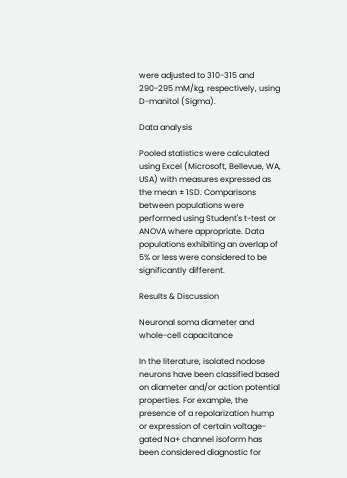were adjusted to 310-315 and 290-295 mM/kg, respectively, using D-manitol (Sigma).

Data analysis

Pooled statistics were calculated using Excel (Microsoft, Bellevue, WA, USA) with measures expressed as the mean ± 1SD. Comparisons between populations were performed using Student's t-test or ANOVA where appropriate. Data populations exhibiting an overlap of 5% or less were considered to be significantly different.

Results & Discussion

Neuronal soma diameter and whole-cell capacitance

In the literature, isolated nodose neurons have been classified based on diameter and/or action potential properties. For example, the presence of a repolarization hump or expression of certain voltage-gated Na+ channel isoform has been considered diagnostic for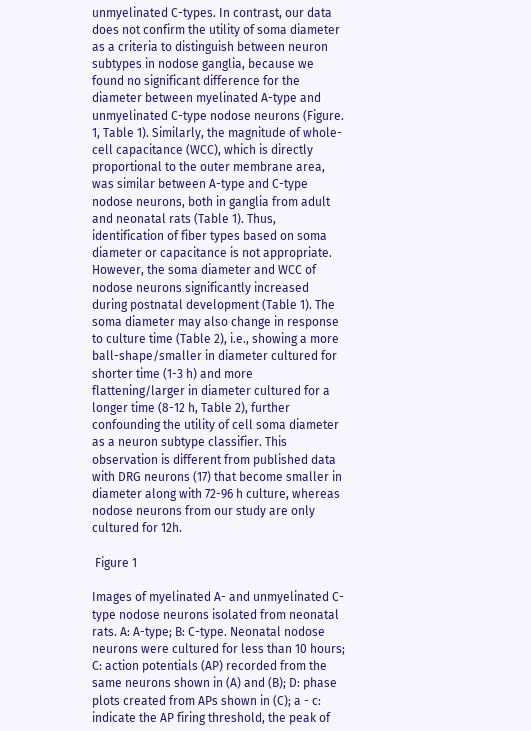unmyelinated C-types. In contrast, our data does not confirm the utility of soma diameter as a criteria to distinguish between neuron subtypes in nodose ganglia, because we found no significant difference for the diameter between myelinated A-type and unmyelinated C-type nodose neurons (Figure. 1, Table 1). Similarly, the magnitude of whole-cell capacitance (WCC), which is directly proportional to the outer membrane area, was similar between A-type and C-type nodose neurons, both in ganglia from adult and neonatal rats (Table 1). Thus, identification of fiber types based on soma diameter or capacitance is not appropriate. However, the soma diameter and WCC of nodose neurons significantly increased during postnatal development (Table 1). The soma diameter may also change in response to culture time (Table 2), i.e., showing a more ball-shape/smaller in diameter cultured for shorter time (1-3 h) and more flattening/larger in diameter cultured for a longer time (8-12 h, Table 2), further confounding the utility of cell soma diameter as a neuron subtype classifier. This observation is different from published data with DRG neurons (17) that become smaller in diameter along with 72-96 h culture, whereas nodose neurons from our study are only cultured for 12h.

 Figure 1

Images of myelinated A- and unmyelinated C-type nodose neurons isolated from neonatal rats. A: A-type; B: C-type. Neonatal nodose neurons were cultured for less than 10 hours; C: action potentials (AP) recorded from the same neurons shown in (A) and (B); D: phase plots created from APs shown in (C); a - c: indicate the AP firing threshold, the peak of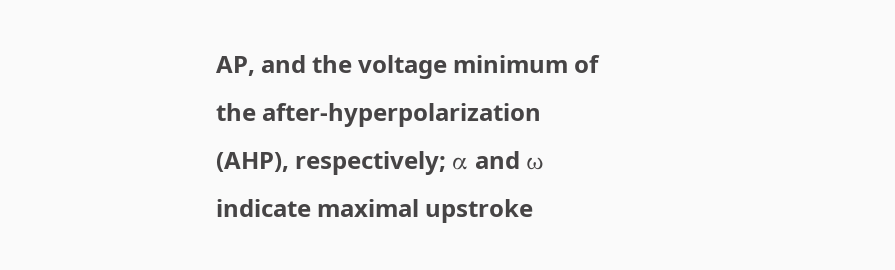AP, and the voltage minimum of the after-hyperpolarization (AHP), respectively; α and ω indicate maximal upstroke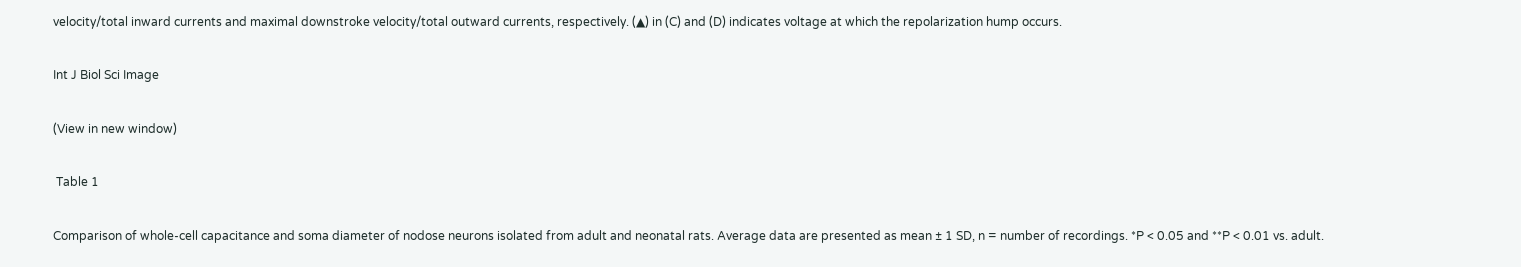velocity/total inward currents and maximal downstroke velocity/total outward currents, respectively. (▲) in (C) and (D) indicates voltage at which the repolarization hump occurs.

Int J Biol Sci Image

(View in new window)

 Table 1

Comparison of whole-cell capacitance and soma diameter of nodose neurons isolated from adult and neonatal rats. Average data are presented as mean ± 1 SD, n = number of recordings. *P < 0.05 and **P < 0.01 vs. adult.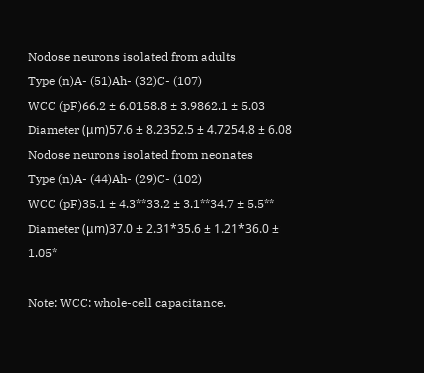Nodose neurons isolated from adults
Type (n)A- (51)Ah- (32)C- (107)
WCC (pF)66.2 ± 6.0158.8 ± 3.9862.1 ± 5.03
Diameter (μm)57.6 ± 8.2352.5 ± 4.7254.8 ± 6.08
Nodose neurons isolated from neonates
Type (n)A- (44)Ah- (29)C- (102)
WCC (pF)35.1 ± 4.3**33.2 ± 3.1**34.7 ± 5.5**
Diameter (μm)37.0 ± 2.31*35.6 ± 1.21*36.0 ± 1.05*

Note: WCC: whole-cell capacitance.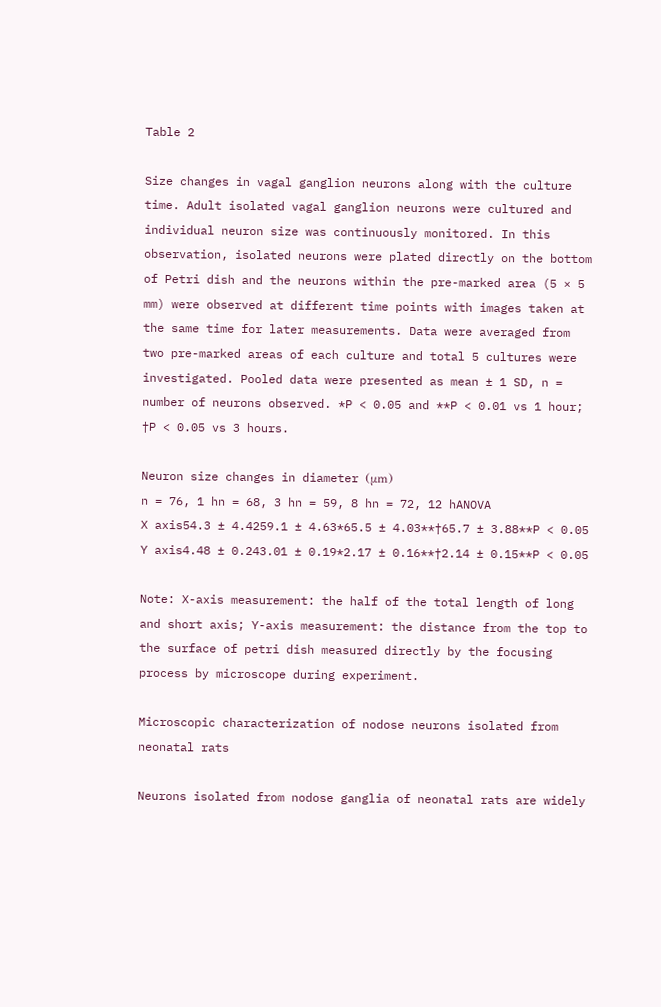Table 2

Size changes in vagal ganglion neurons along with the culture time. Adult isolated vagal ganglion neurons were cultured and individual neuron size was continuously monitored. In this observation, isolated neurons were plated directly on the bottom of Petri dish and the neurons within the pre-marked area (5 × 5 mm) were observed at different time points with images taken at the same time for later measurements. Data were averaged from two pre-marked areas of each culture and total 5 cultures were investigated. Pooled data were presented as mean ± 1 SD, n = number of neurons observed. *P < 0.05 and **P < 0.01 vs 1 hour; †P < 0.05 vs 3 hours.

Neuron size changes in diameter (μm)
n = 76, 1 hn = 68, 3 hn = 59, 8 hn = 72, 12 hANOVA
X axis54.3 ± 4.4259.1 ± 4.63*65.5 ± 4.03**†65.7 ± 3.88**P < 0.05
Y axis4.48 ± 0.243.01 ± 0.19*2.17 ± 0.16**†2.14 ± 0.15**P < 0.05

Note: X-axis measurement: the half of the total length of long and short axis; Y-axis measurement: the distance from the top to the surface of petri dish measured directly by the focusing process by microscope during experiment.

Microscopic characterization of nodose neurons isolated from neonatal rats

Neurons isolated from nodose ganglia of neonatal rats are widely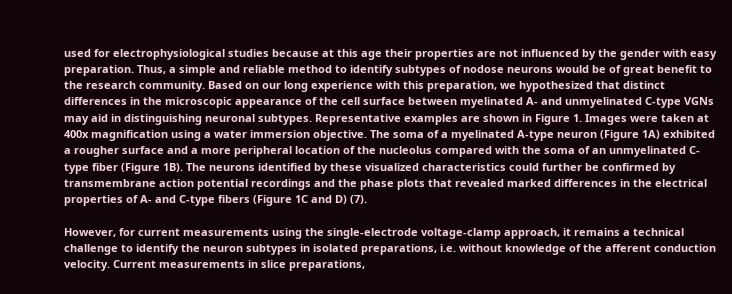used for electrophysiological studies because at this age their properties are not influenced by the gender with easy preparation. Thus, a simple and reliable method to identify subtypes of nodose neurons would be of great benefit to the research community. Based on our long experience with this preparation, we hypothesized that distinct differences in the microscopic appearance of the cell surface between myelinated A- and unmyelinated C-type VGNs may aid in distinguishing neuronal subtypes. Representative examples are shown in Figure 1. Images were taken at 400x magnification using a water immersion objective. The soma of a myelinated A-type neuron (Figure 1A) exhibited a rougher surface and a more peripheral location of the nucleolus compared with the soma of an unmyelinated C-type fiber (Figure 1B). The neurons identified by these visualized characteristics could further be confirmed by transmembrane action potential recordings and the phase plots that revealed marked differences in the electrical properties of A- and C-type fibers (Figure 1C and D) (7).

However, for current measurements using the single-electrode voltage-clamp approach, it remains a technical challenge to identify the neuron subtypes in isolated preparations, i.e. without knowledge of the afferent conduction velocity. Current measurements in slice preparations,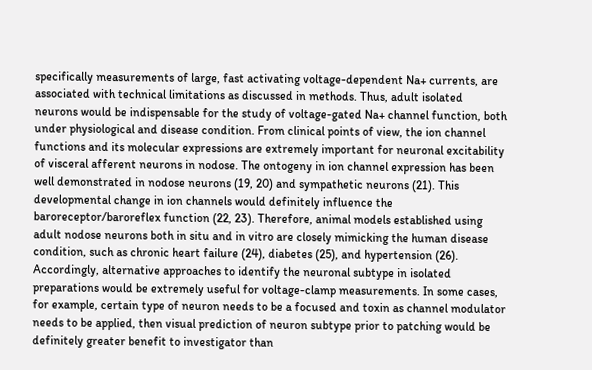specifically measurements of large, fast activating voltage-dependent Na+ currents, are associated with technical limitations as discussed in methods. Thus, adult isolated neurons would be indispensable for the study of voltage-gated Na+ channel function, both under physiological and disease condition. From clinical points of view, the ion channel functions and its molecular expressions are extremely important for neuronal excitability of visceral afferent neurons in nodose. The ontogeny in ion channel expression has been well demonstrated in nodose neurons (19, 20) and sympathetic neurons (21). This developmental change in ion channels would definitely influence the baroreceptor/baroreflex function (22, 23). Therefore, animal models established using adult nodose neurons both in situ and in vitro are closely mimicking the human disease condition, such as chronic heart failure (24), diabetes (25), and hypertension (26). Accordingly, alternative approaches to identify the neuronal subtype in isolated preparations would be extremely useful for voltage-clamp measurements. In some cases, for example, certain type of neuron needs to be a focused and toxin as channel modulator needs to be applied, then visual prediction of neuron subtype prior to patching would be definitely greater benefit to investigator than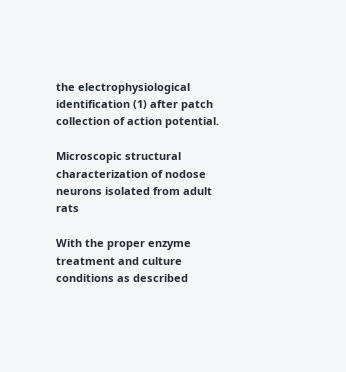the electrophysiological identification (1) after patch collection of action potential.

Microscopic structural characterization of nodose neurons isolated from adult rats

With the proper enzyme treatment and culture conditions as described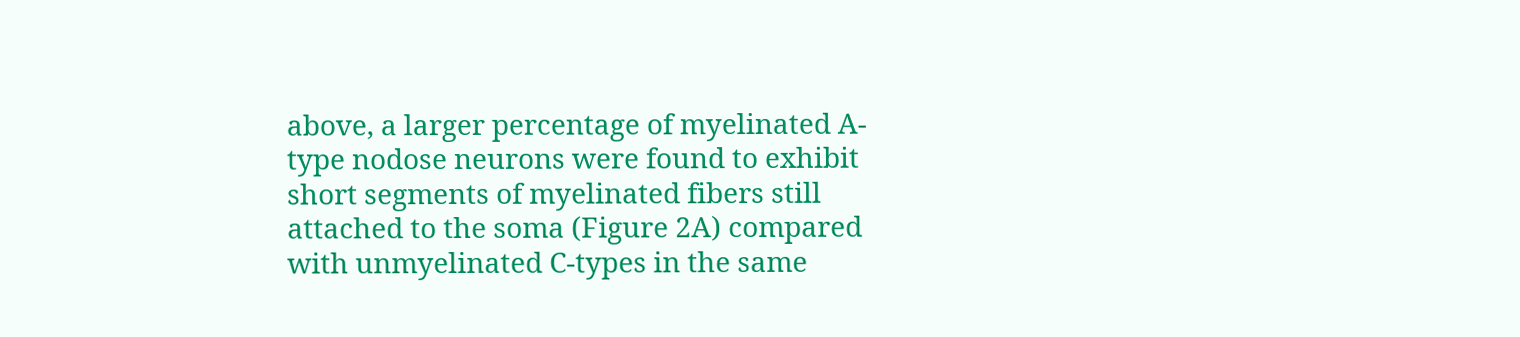above, a larger percentage of myelinated A-type nodose neurons were found to exhibit short segments of myelinated fibers still attached to the soma (Figure 2A) compared with unmyelinated C-types in the same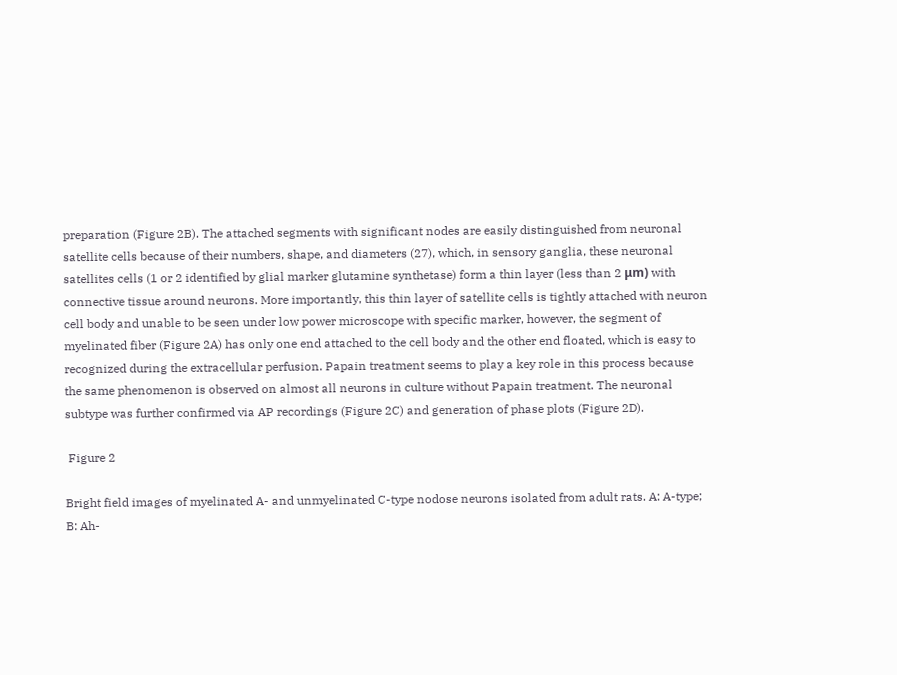preparation (Figure 2B). The attached segments with significant nodes are easily distinguished from neuronal satellite cells because of their numbers, shape, and diameters (27), which, in sensory ganglia, these neuronal satellites cells (1 or 2 identified by glial marker glutamine synthetase) form a thin layer (less than 2 μm) with connective tissue around neurons. More importantly, this thin layer of satellite cells is tightly attached with neuron cell body and unable to be seen under low power microscope with specific marker, however, the segment of myelinated fiber (Figure 2A) has only one end attached to the cell body and the other end floated, which is easy to recognized during the extracellular perfusion. Papain treatment seems to play a key role in this process because the same phenomenon is observed on almost all neurons in culture without Papain treatment. The neuronal subtype was further confirmed via AP recordings (Figure 2C) and generation of phase plots (Figure 2D).

 Figure 2

Bright field images of myelinated A- and unmyelinated C-type nodose neurons isolated from adult rats. A: A-type; B: Ah-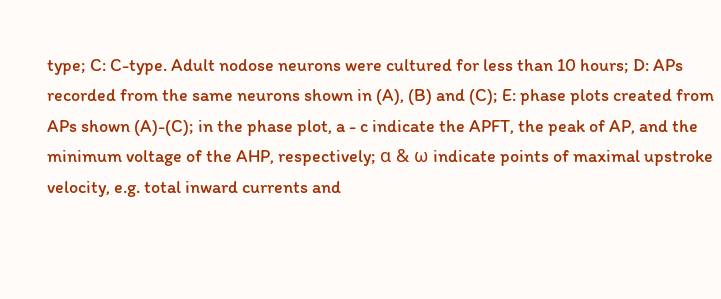type; C: C-type. Adult nodose neurons were cultured for less than 10 hours; D: APs recorded from the same neurons shown in (A), (B) and (C); E: phase plots created from APs shown (A)-(C); in the phase plot, a - c indicate the APFT, the peak of AP, and the minimum voltage of the AHP, respectively; α & ω indicate points of maximal upstroke velocity, e.g. total inward currents and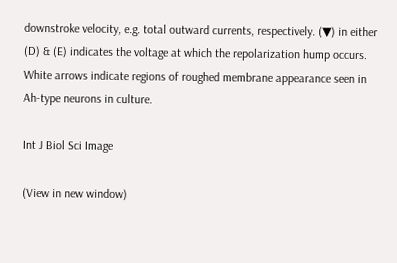downstroke velocity, e.g. total outward currents, respectively. (▼) in either (D) & (E) indicates the voltage at which the repolarization hump occurs. White arrows indicate regions of roughed membrane appearance seen in Ah-type neurons in culture.

Int J Biol Sci Image

(View in new window)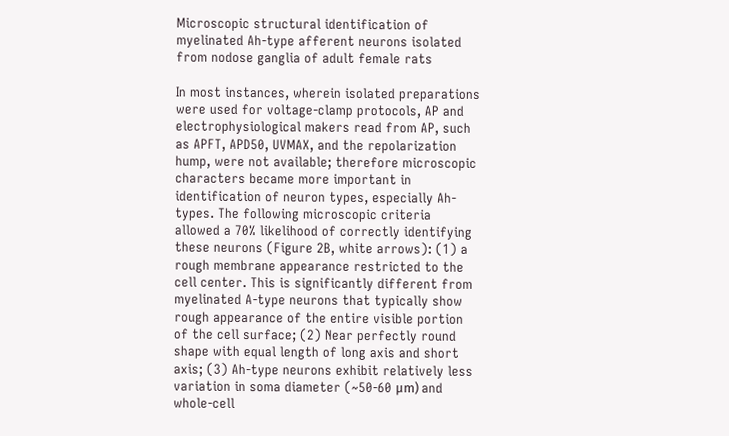Microscopic structural identification of myelinated Ah-type afferent neurons isolated from nodose ganglia of adult female rats

In most instances, wherein isolated preparations were used for voltage-clamp protocols, AP and electrophysiological makers read from AP, such as APFT, APD50, UVMAX, and the repolarization hump, were not available; therefore microscopic characters became more important in identification of neuron types, especially Ah-types. The following microscopic criteria allowed a 70% likelihood of correctly identifying these neurons (Figure 2B, white arrows): (1) a rough membrane appearance restricted to the cell center. This is significantly different from myelinated A-type neurons that typically show rough appearance of the entire visible portion of the cell surface; (2) Near perfectly round shape with equal length of long axis and short axis; (3) Ah-type neurons exhibit relatively less variation in soma diameter (~50-60 μm) and whole-cell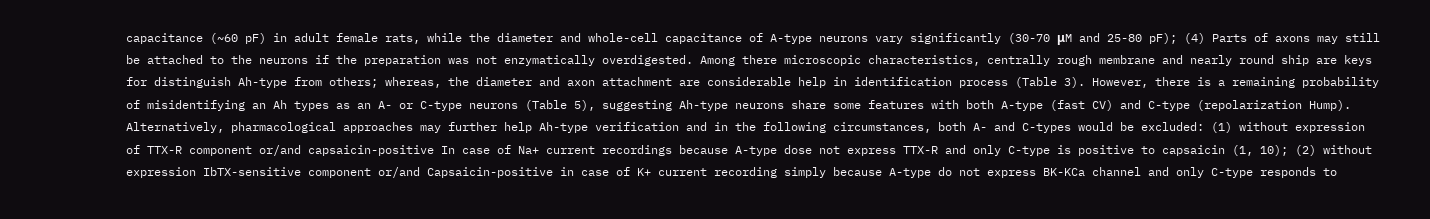capacitance (~60 pF) in adult female rats, while the diameter and whole-cell capacitance of A-type neurons vary significantly (30-70 μM and 25-80 pF); (4) Parts of axons may still be attached to the neurons if the preparation was not enzymatically overdigested. Among there microscopic characteristics, centrally rough membrane and nearly round ship are keys for distinguish Ah-type from others; whereas, the diameter and axon attachment are considerable help in identification process (Table 3). However, there is a remaining probability of misidentifying an Ah types as an A- or C-type neurons (Table 5), suggesting Ah-type neurons share some features with both A-type (fast CV) and C-type (repolarization Hump). Alternatively, pharmacological approaches may further help Ah-type verification and in the following circumstances, both A- and C-types would be excluded: (1) without expression of TTX-R component or/and capsaicin-positive In case of Na+ current recordings because A-type dose not express TTX-R and only C-type is positive to capsaicin (1, 10); (2) without expression IbTX-sensitive component or/and Capsaicin-positive in case of K+ current recording simply because A-type do not express BK-KCa channel and only C-type responds to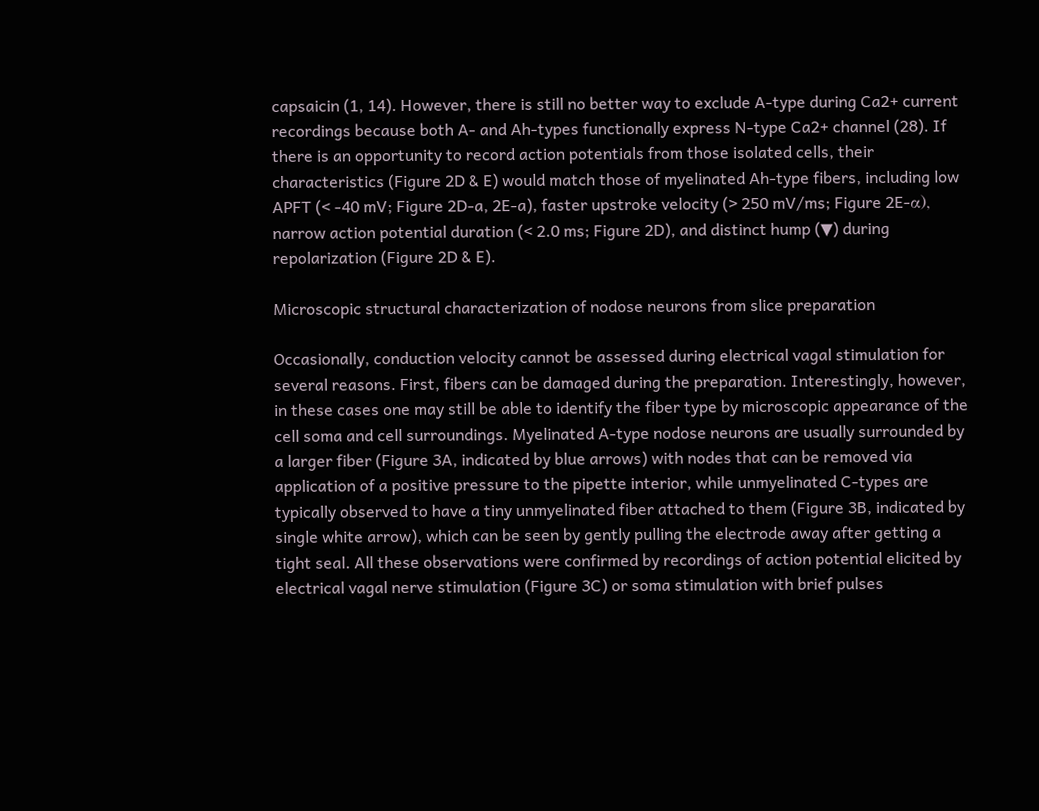capsaicin (1, 14). However, there is still no better way to exclude A-type during Ca2+ current recordings because both A- and Ah-types functionally express N-type Ca2+ channel (28). If there is an opportunity to record action potentials from those isolated cells, their characteristics (Figure 2D & E) would match those of myelinated Ah-type fibers, including low APFT (< -40 mV; Figure 2D-a, 2E-a), faster upstroke velocity (> 250 mV/ms; Figure 2E-α), narrow action potential duration (< 2.0 ms; Figure 2D), and distinct hump (▼) during repolarization (Figure 2D & E).

Microscopic structural characterization of nodose neurons from slice preparation

Occasionally, conduction velocity cannot be assessed during electrical vagal stimulation for several reasons. First, fibers can be damaged during the preparation. Interestingly, however, in these cases one may still be able to identify the fiber type by microscopic appearance of the cell soma and cell surroundings. Myelinated A-type nodose neurons are usually surrounded by a larger fiber (Figure 3A, indicated by blue arrows) with nodes that can be removed via application of a positive pressure to the pipette interior, while unmyelinated C-types are typically observed to have a tiny unmyelinated fiber attached to them (Figure 3B, indicated by single white arrow), which can be seen by gently pulling the electrode away after getting a tight seal. All these observations were confirmed by recordings of action potential elicited by electrical vagal nerve stimulation (Figure 3C) or soma stimulation with brief pulses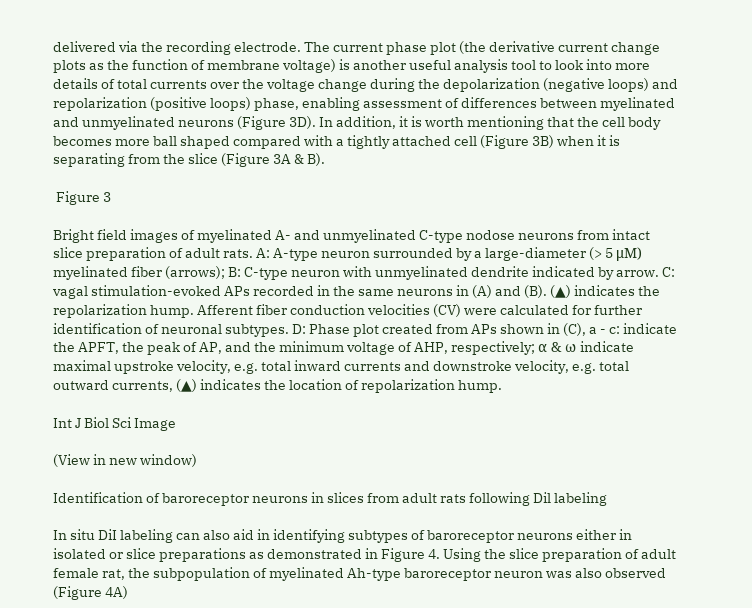delivered via the recording electrode. The current phase plot (the derivative current change plots as the function of membrane voltage) is another useful analysis tool to look into more details of total currents over the voltage change during the depolarization (negative loops) and repolarization (positive loops) phase, enabling assessment of differences between myelinated and unmyelinated neurons (Figure 3D). In addition, it is worth mentioning that the cell body becomes more ball shaped compared with a tightly attached cell (Figure 3B) when it is separating from the slice (Figure 3A & B).

 Figure 3

Bright field images of myelinated A- and unmyelinated C-type nodose neurons from intact slice preparation of adult rats. A: A-type neuron surrounded by a large-diameter (> 5 μM) myelinated fiber (arrows); B: C-type neuron with unmyelinated dendrite indicated by arrow. C: vagal stimulation-evoked APs recorded in the same neurons in (A) and (B). (▲) indicates the repolarization hump. Afferent fiber conduction velocities (CV) were calculated for further identification of neuronal subtypes. D: Phase plot created from APs shown in (C), a - c: indicate the APFT, the peak of AP, and the minimum voltage of AHP, respectively; α & ω indicate maximal upstroke velocity, e.g. total inward currents and downstroke velocity, e.g. total outward currents, (▲) indicates the location of repolarization hump.

Int J Biol Sci Image

(View in new window)

Identification of baroreceptor neurons in slices from adult rats following Dil labeling

In situ DiI labeling can also aid in identifying subtypes of baroreceptor neurons either in isolated or slice preparations as demonstrated in Figure 4. Using the slice preparation of adult female rat, the subpopulation of myelinated Ah-type baroreceptor neuron was also observed (Figure 4A)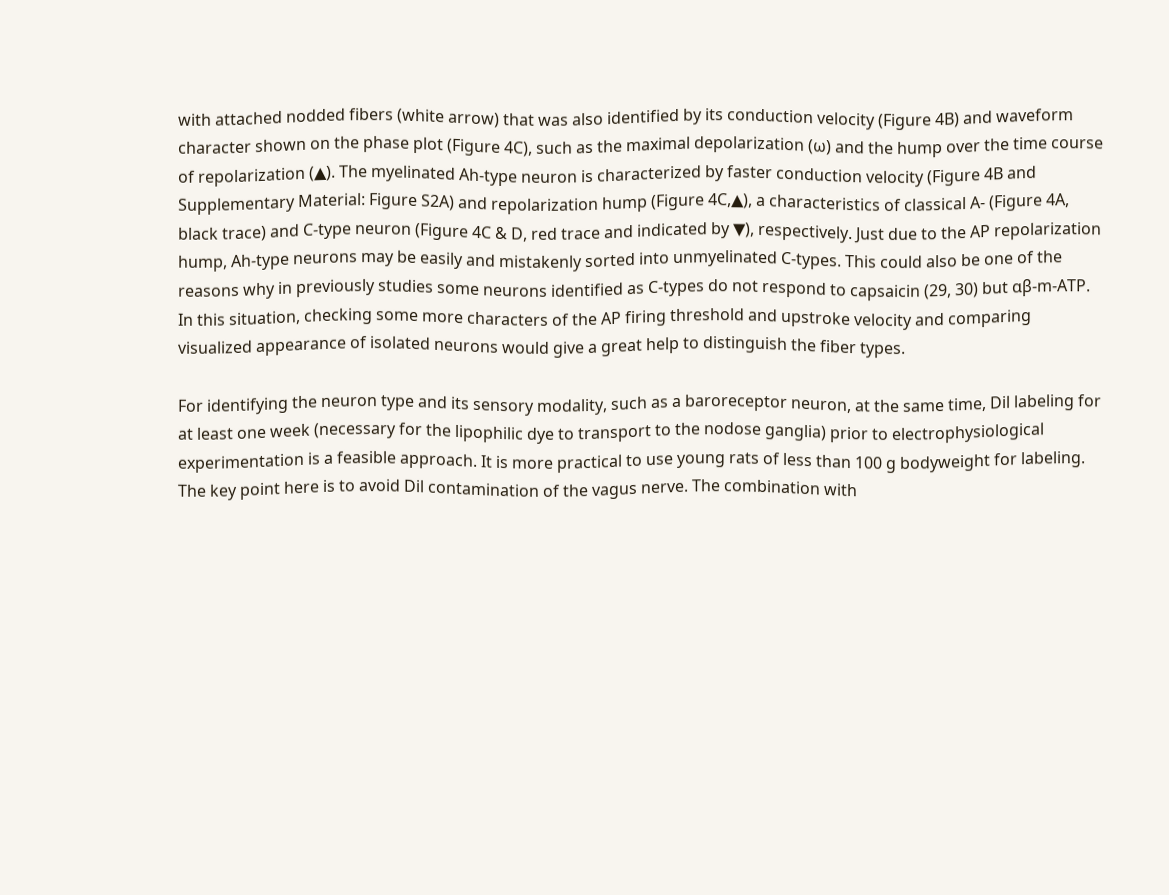with attached nodded fibers (white arrow) that was also identified by its conduction velocity (Figure 4B) and waveform character shown on the phase plot (Figure 4C), such as the maximal depolarization (ω) and the hump over the time course of repolarization (▲). The myelinated Ah-type neuron is characterized by faster conduction velocity (Figure 4B and Supplementary Material: Figure S2A) and repolarization hump (Figure 4C,▲), a characteristics of classical A- (Figure 4A, black trace) and C-type neuron (Figure 4C & D, red trace and indicated by ▼), respectively. Just due to the AP repolarization hump, Ah-type neurons may be easily and mistakenly sorted into unmyelinated C-types. This could also be one of the reasons why in previously studies some neurons identified as C-types do not respond to capsaicin (29, 30) but αβ-m-ATP. In this situation, checking some more characters of the AP firing threshold and upstroke velocity and comparing visualized appearance of isolated neurons would give a great help to distinguish the fiber types.

For identifying the neuron type and its sensory modality, such as a baroreceptor neuron, at the same time, Dil labeling for at least one week (necessary for the lipophilic dye to transport to the nodose ganglia) prior to electrophysiological experimentation is a feasible approach. It is more practical to use young rats of less than 100 g bodyweight for labeling. The key point here is to avoid Dil contamination of the vagus nerve. The combination with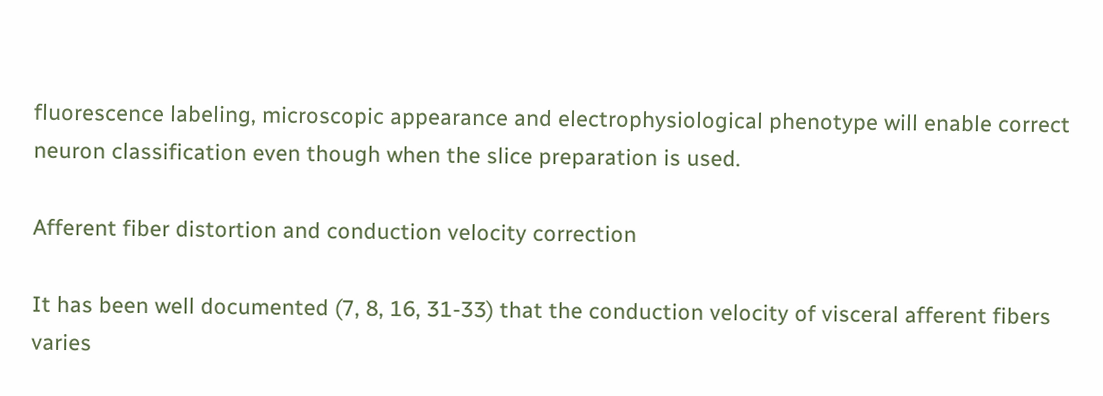fluorescence labeling, microscopic appearance and electrophysiological phenotype will enable correct neuron classification even though when the slice preparation is used.

Afferent fiber distortion and conduction velocity correction

It has been well documented (7, 8, 16, 31-33) that the conduction velocity of visceral afferent fibers varies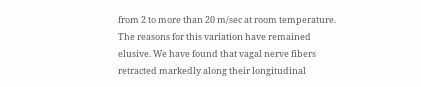from 2 to more than 20 m/sec at room temperature. The reasons for this variation have remained elusive. We have found that vagal nerve fibers retracted markedly along their longitudinal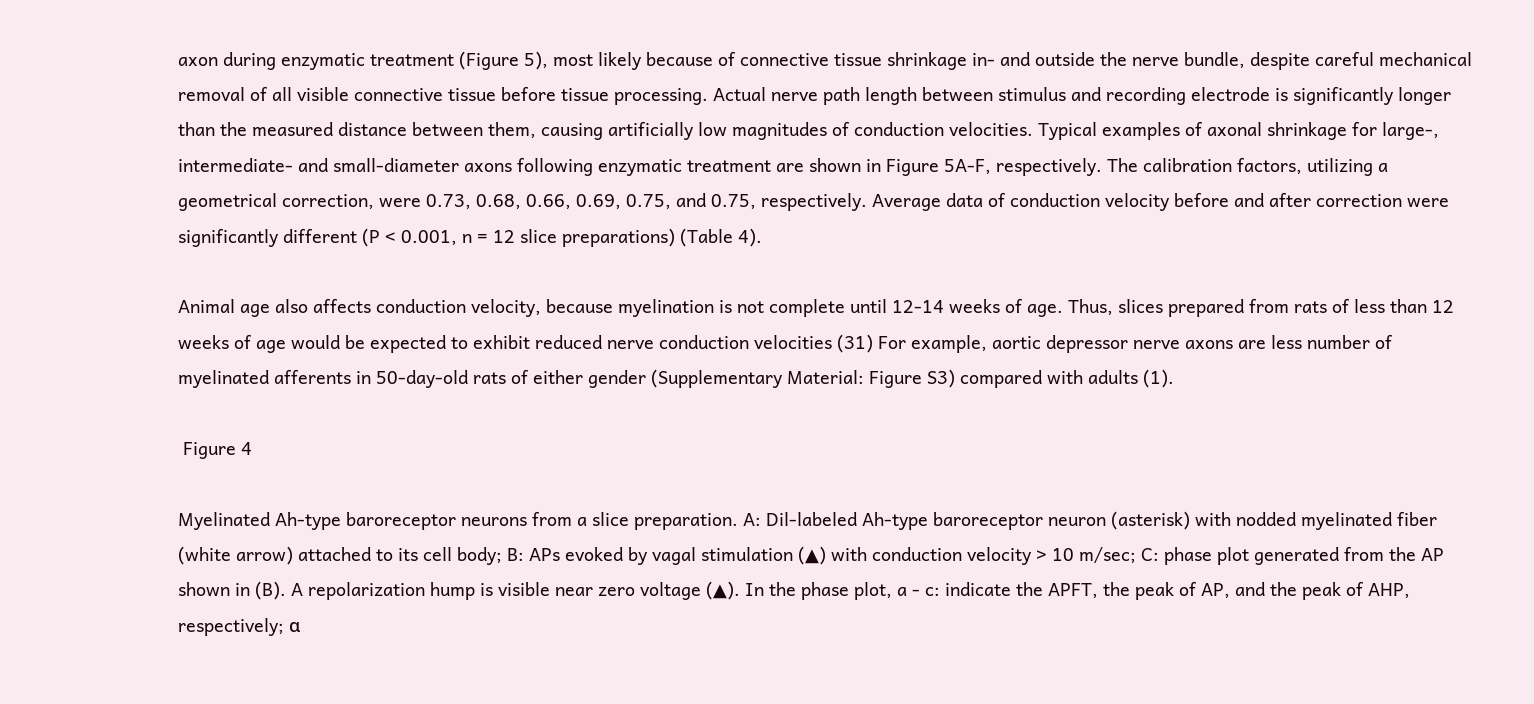axon during enzymatic treatment (Figure 5), most likely because of connective tissue shrinkage in- and outside the nerve bundle, despite careful mechanical removal of all visible connective tissue before tissue processing. Actual nerve path length between stimulus and recording electrode is significantly longer than the measured distance between them, causing artificially low magnitudes of conduction velocities. Typical examples of axonal shrinkage for large-, intermediate- and small-diameter axons following enzymatic treatment are shown in Figure 5A-F, respectively. The calibration factors, utilizing a geometrical correction, were 0.73, 0.68, 0.66, 0.69, 0.75, and 0.75, respectively. Average data of conduction velocity before and after correction were significantly different (P < 0.001, n = 12 slice preparations) (Table 4).

Animal age also affects conduction velocity, because myelination is not complete until 12-14 weeks of age. Thus, slices prepared from rats of less than 12 weeks of age would be expected to exhibit reduced nerve conduction velocities (31) For example, aortic depressor nerve axons are less number of myelinated afferents in 50-day-old rats of either gender (Supplementary Material: Figure S3) compared with adults (1).

 Figure 4

Myelinated Ah-type baroreceptor neurons from a slice preparation. A: Dil-labeled Ah-type baroreceptor neuron (asterisk) with nodded myelinated fiber (white arrow) attached to its cell body; B: APs evoked by vagal stimulation (▲) with conduction velocity > 10 m/sec; C: phase plot generated from the AP shown in (B). A repolarization hump is visible near zero voltage (▲). In the phase plot, a - c: indicate the APFT, the peak of AP, and the peak of AHP, respectively; α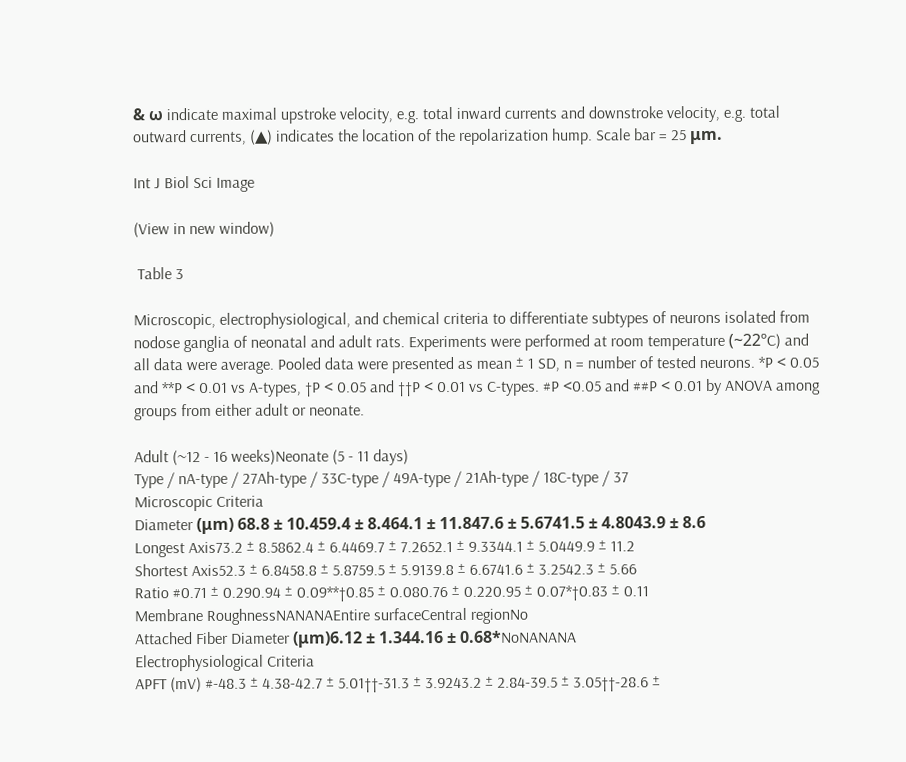& ω indicate maximal upstroke velocity, e.g. total inward currents and downstroke velocity, e.g. total outward currents, (▲) indicates the location of the repolarization hump. Scale bar = 25 μm.

Int J Biol Sci Image

(View in new window)

 Table 3

Microscopic, electrophysiological, and chemical criteria to differentiate subtypes of neurons isolated from nodose ganglia of neonatal and adult rats. Experiments were performed at room temperature (~22ºC) and all data were average. Pooled data were presented as mean ± 1 SD, n = number of tested neurons. *P < 0.05 and **P < 0.01 vs A-types, †P < 0.05 and ††P < 0.01 vs C-types. #P <0.05 and ##P < 0.01 by ANOVA among groups from either adult or neonate.

Adult (~12 - 16 weeks)Neonate (5 - 11 days)
Type / nA-type / 27Ah-type / 33C-type / 49A-type / 21Ah-type / 18C-type / 37
Microscopic Criteria
Diameter (μm) 68.8 ± 10.459.4 ± 8.464.1 ± 11.847.6 ± 5.6741.5 ± 4.8043.9 ± 8.6
Longest Axis73.2 ± 8.5862.4 ± 6.4469.7 ± 7.2652.1 ± 9.3344.1 ± 5.0449.9 ± 11.2
Shortest Axis52.3 ± 6.8458.8 ± 5.8759.5 ± 5.9139.8 ± 6.6741.6 ± 3.2542.3 ± 5.66
Ratio #0.71 ± 0.290.94 ± 0.09**†0.85 ± 0.080.76 ± 0.220.95 ± 0.07*†0.83 ± 0.11
Membrane RoughnessNANANAEntire surfaceCentral regionNo
Attached Fiber Diameter (μm)6.12 ± 1.344.16 ± 0.68*NoNANANA
Electrophysiological Criteria
APFT (mV) #-48.3 ± 4.38-42.7 ± 5.01††-31.3 ± 3.9243.2 ± 2.84-39.5 ± 3.05††-28.6 ±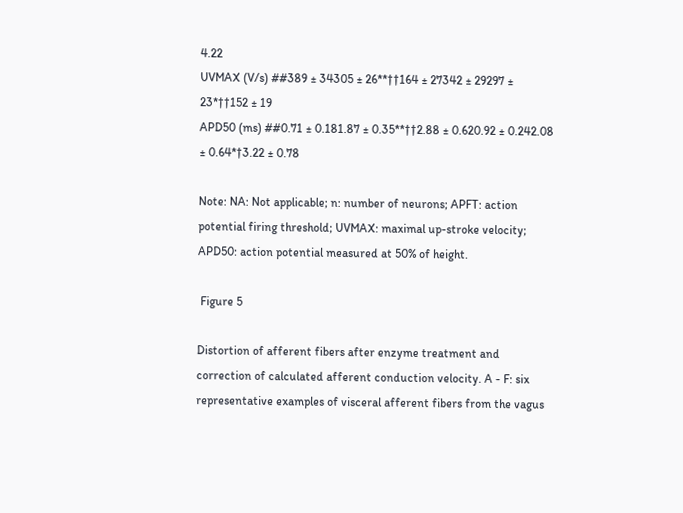4.22
UVMAX (V/s) ##389 ± 34305 ± 26**††164 ± 27342 ± 29297 ± 23*††152 ± 19
APD50 (ms) ##0.71 ± 0.181.87 ± 0.35**††2.88 ± 0.620.92 ± 0.242.08 ± 0.64*†3.22 ± 0.78

Note: NA: Not applicable; n: number of neurons; APFT: action potential firing threshold; UVMAX: maximal up-stroke velocity; APD50: action potential measured at 50% of height.

 Figure 5

Distortion of afferent fibers after enzyme treatment and correction of calculated afferent conduction velocity. A - F: six representative examples of visceral afferent fibers from the vagus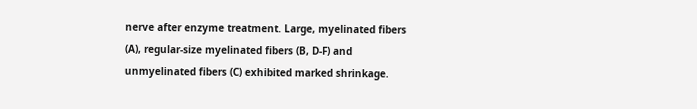nerve after enzyme treatment. Large, myelinated fibers (A), regular-size myelinated fibers (B, D-F) and unmyelinated fibers (C) exhibited marked shrinkage.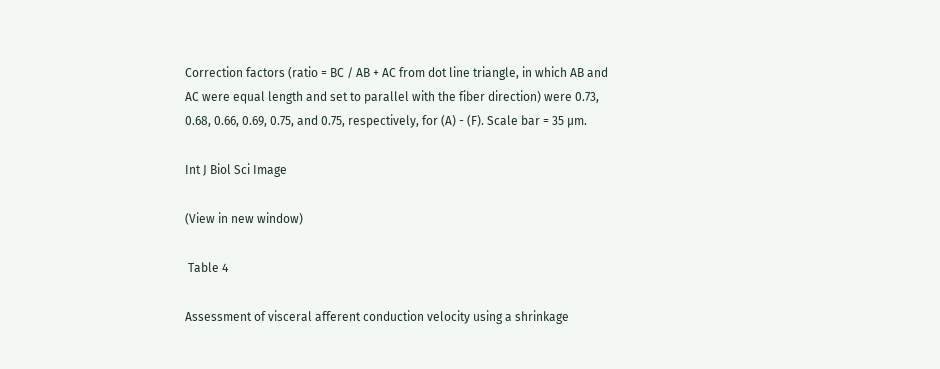Correction factors (ratio = BC / AB + AC from dot line triangle, in which AB and AC were equal length and set to parallel with the fiber direction) were 0.73, 0.68, 0.66, 0.69, 0.75, and 0.75, respectively, for (A) - (F). Scale bar = 35 μm.

Int J Biol Sci Image

(View in new window)

 Table 4

Assessment of visceral afferent conduction velocity using a shrinkage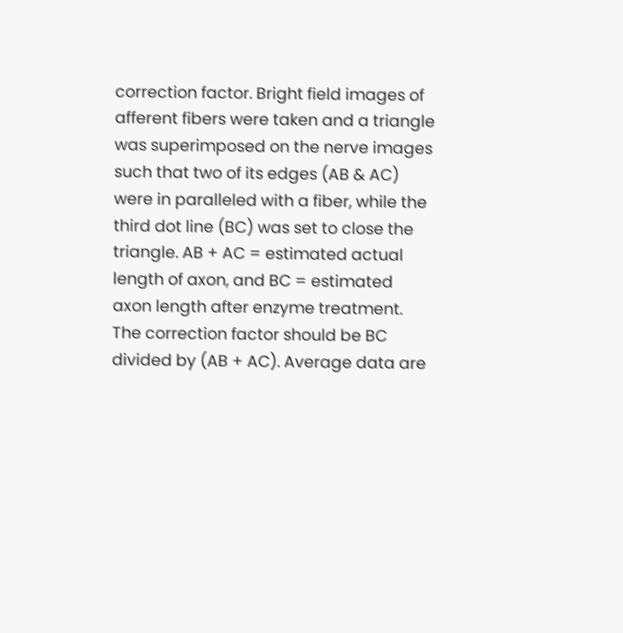correction factor. Bright field images of afferent fibers were taken and a triangle was superimposed on the nerve images such that two of its edges (AB & AC) were in paralleled with a fiber, while the third dot line (BC) was set to close the triangle. AB + AC = estimated actual length of axon, and BC = estimated axon length after enzyme treatment. The correction factor should be BC divided by (AB + AC). Average data are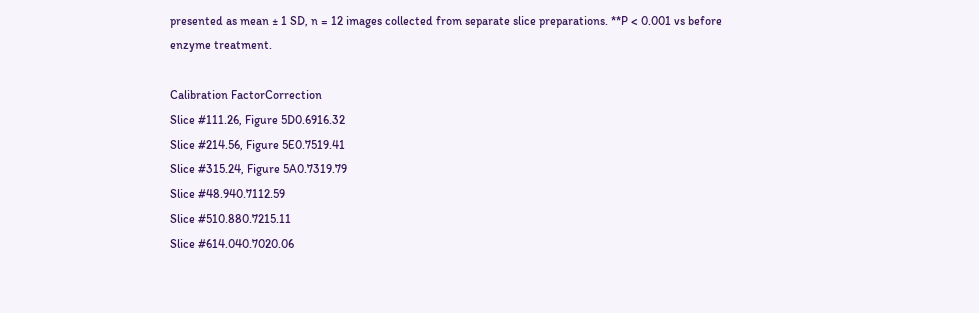presented as mean ± 1 SD, n = 12 images collected from separate slice preparations. **P < 0.001 vs before enzyme treatment.

Calibration FactorCorrection
Slice #111.26, Figure 5D0.6916.32
Slice #214.56, Figure 5E0.7519.41
Slice #315.24, Figure 5A0.7319.79
Slice #48.940.7112.59
Slice #510.880.7215.11
Slice #614.040.7020.06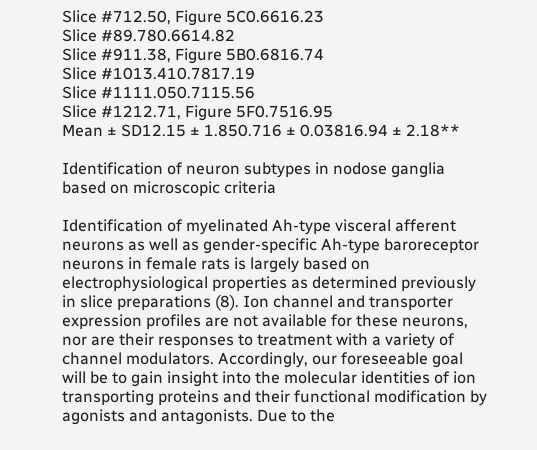Slice #712.50, Figure 5C0.6616.23
Slice #89.780.6614.82
Slice #911.38, Figure 5B0.6816.74
Slice #1013.410.7817.19
Slice #1111.050.7115.56
Slice #1212.71, Figure 5F0.7516.95
Mean ± SD12.15 ± 1.850.716 ± 0.03816.94 ± 2.18**

Identification of neuron subtypes in nodose ganglia based on microscopic criteria

Identification of myelinated Ah-type visceral afferent neurons as well as gender-specific Ah-type baroreceptor neurons in female rats is largely based on electrophysiological properties as determined previously in slice preparations (8). Ion channel and transporter expression profiles are not available for these neurons, nor are their responses to treatment with a variety of channel modulators. Accordingly, our foreseeable goal will be to gain insight into the molecular identities of ion transporting proteins and their functional modification by agonists and antagonists. Due to the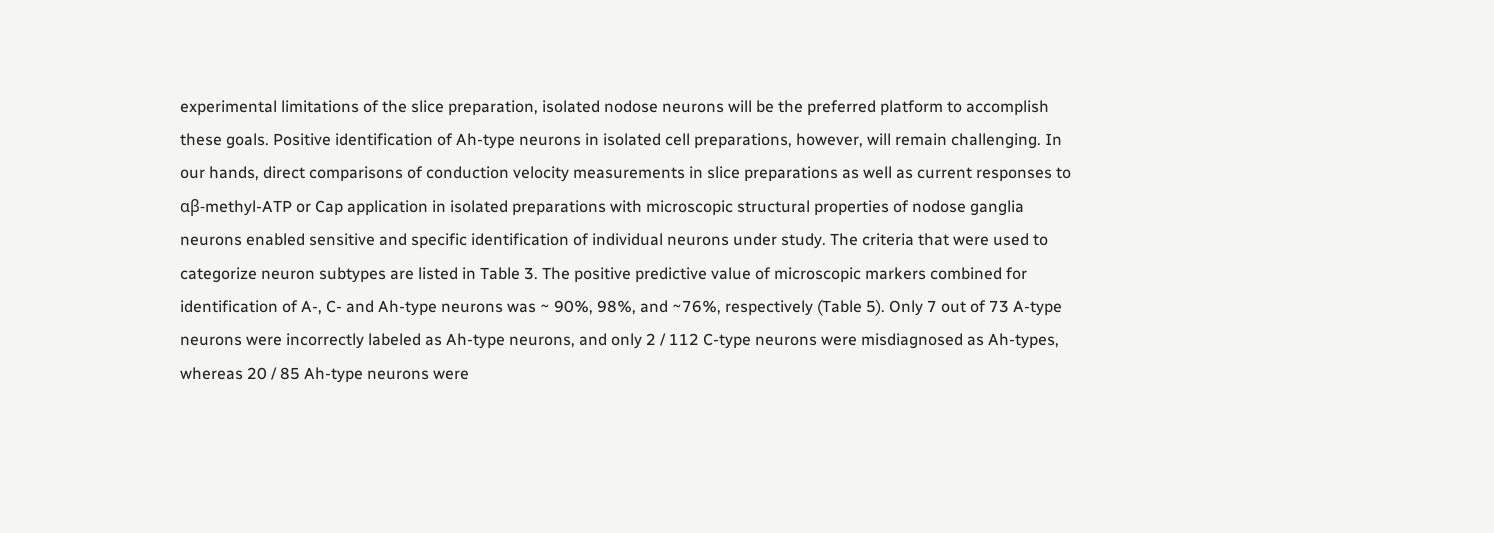experimental limitations of the slice preparation, isolated nodose neurons will be the preferred platform to accomplish these goals. Positive identification of Ah-type neurons in isolated cell preparations, however, will remain challenging. In our hands, direct comparisons of conduction velocity measurements in slice preparations as well as current responses to αβ-methyl-ATP or Cap application in isolated preparations with microscopic structural properties of nodose ganglia neurons enabled sensitive and specific identification of individual neurons under study. The criteria that were used to categorize neuron subtypes are listed in Table 3. The positive predictive value of microscopic markers combined for identification of A-, C- and Ah-type neurons was ~ 90%, 98%, and ~76%, respectively (Table 5). Only 7 out of 73 A-type neurons were incorrectly labeled as Ah-type neurons, and only 2 / 112 C-type neurons were misdiagnosed as Ah-types, whereas 20 / 85 Ah-type neurons were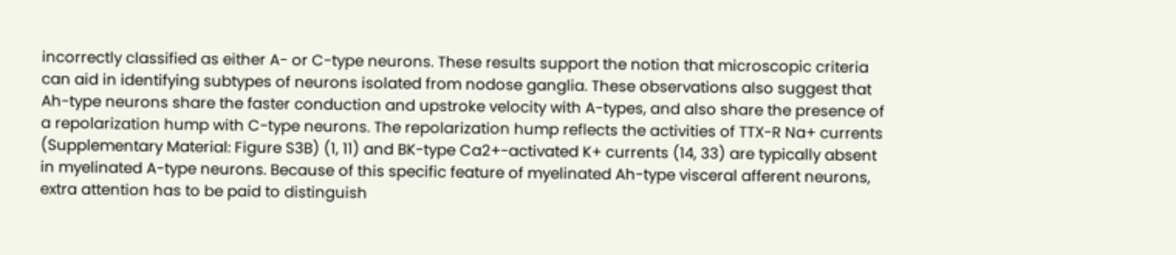incorrectly classified as either A- or C-type neurons. These results support the notion that microscopic criteria can aid in identifying subtypes of neurons isolated from nodose ganglia. These observations also suggest that Ah-type neurons share the faster conduction and upstroke velocity with A-types, and also share the presence of a repolarization hump with C-type neurons. The repolarization hump reflects the activities of TTX-R Na+ currents (Supplementary Material: Figure S3B) (1, 11) and BK-type Ca2+-activated K+ currents (14, 33) are typically absent in myelinated A-type neurons. Because of this specific feature of myelinated Ah-type visceral afferent neurons, extra attention has to be paid to distinguish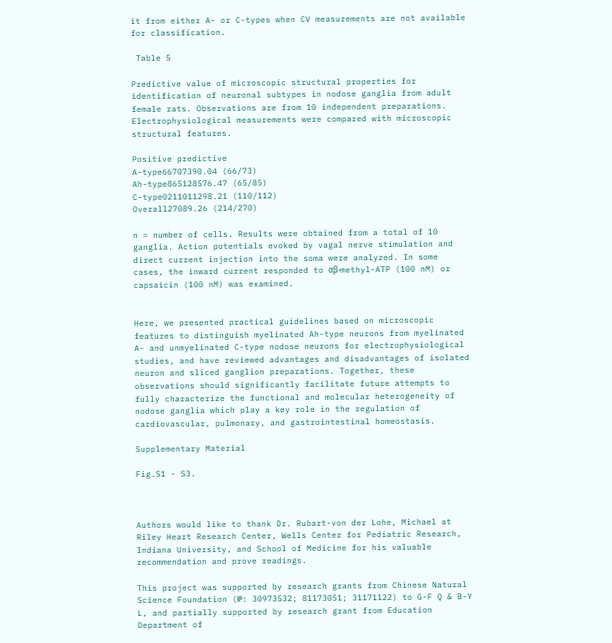it from either A- or C-types when CV measurements are not available for classification.

 Table 5

Predictive value of microscopic structural properties for identification of neuronal subtypes in nodose ganglia from adult female rats. Observations are from 10 independent preparations. Electrophysiological measurements were compared with microscopic structural features.

Positive predictive
A-type66707390.04 (66/73)
Ah-type865128576.47 (65/85)
C-type0211011298.21 (110/112)
Overall27089.26 (214/270)

n = number of cells. Results were obtained from a total of 10 ganglia. Action potentials evoked by vagal nerve stimulation and direct current injection into the soma were analyzed. In some cases, the inward current responded to αβ-methyl-ATP (100 nM) or capsaicin (100 nM) was examined.


Here, we presented practical guidelines based on microscopic features to distinguish myelinated Ah-type neurons from myelinated A- and unmyelinated C-type nodose neurons for electrophysiological studies, and have reviewed advantages and disadvantages of isolated neuron and sliced ganglion preparations. Together, these observations should significantly facilitate future attempts to fully characterize the functional and molecular heterogeneity of nodose ganglia which play a key role in the regulation of cardiovascular, pulmonary, and gastrointestinal homeostasis.

Supplementary Material

Fig.S1 - S3.



Authors would like to thank Dr. Rubart-von der Lohe, Michael at Riley Heart Research Center, Wells Center for Pediatric Research, Indiana University, and School of Medicine for his valuable recommendation and prove readings.

This project was supported by research grants from Chinese Natural Science Foundation (№: 30973532; 81173051; 31171122) to G-F Q & B-Y L, and partially supported by research grant from Education Department of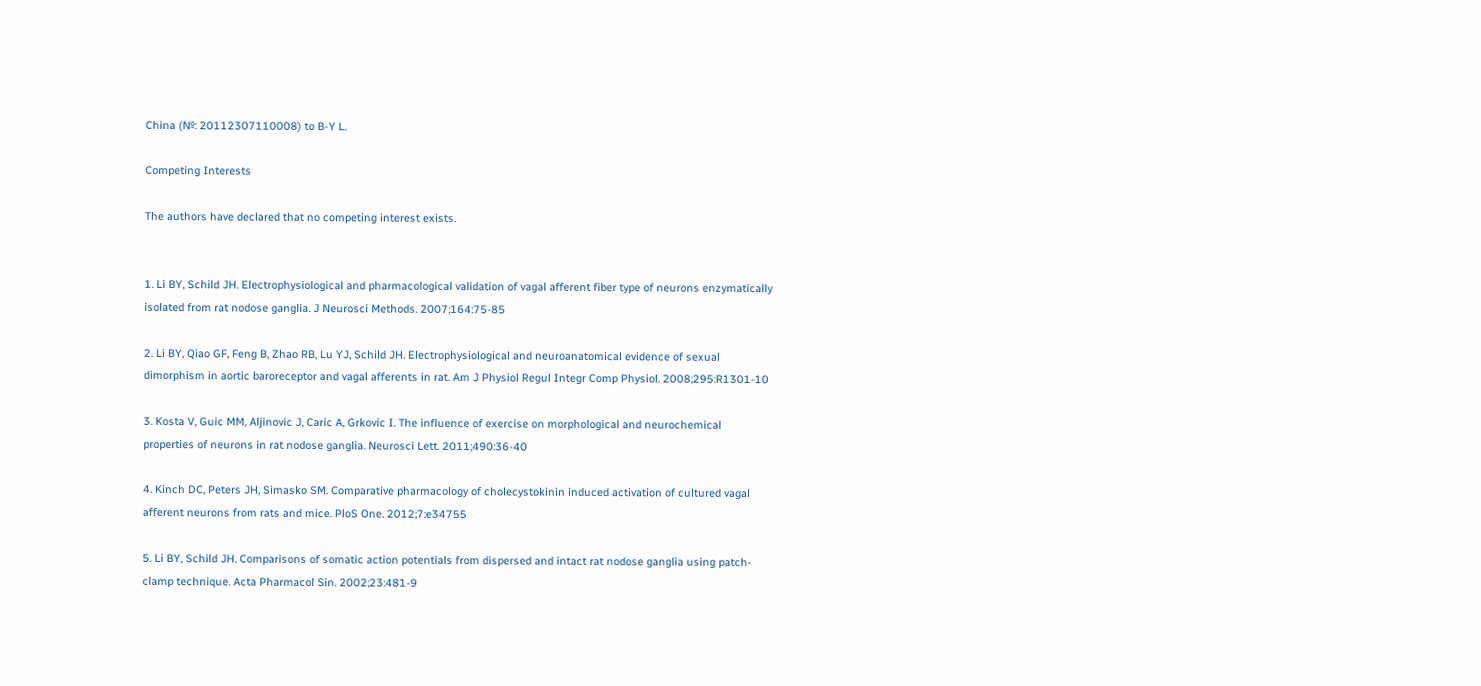China (№: 20112307110008) to B-Y L.

Competing Interests

The authors have declared that no competing interest exists.


1. Li BY, Schild JH. Electrophysiological and pharmacological validation of vagal afferent fiber type of neurons enzymatically isolated from rat nodose ganglia. J Neurosci Methods. 2007;164:75-85

2. Li BY, Qiao GF, Feng B, Zhao RB, Lu YJ, Schild JH. Electrophysiological and neuroanatomical evidence of sexual dimorphism in aortic baroreceptor and vagal afferents in rat. Am J Physiol Regul Integr Comp Physiol. 2008;295:R1301-10

3. Kosta V, Guic MM, Aljinovic J, Caric A, Grkovic I. The influence of exercise on morphological and neurochemical properties of neurons in rat nodose ganglia. Neurosci Lett. 2011;490:36-40

4. Kinch DC, Peters JH, Simasko SM. Comparative pharmacology of cholecystokinin induced activation of cultured vagal afferent neurons from rats and mice. PloS One. 2012;7:e34755

5. Li BY, Schild JH. Comparisons of somatic action potentials from dispersed and intact rat nodose ganglia using patch-clamp technique. Acta Pharmacol Sin. 2002;23:481-9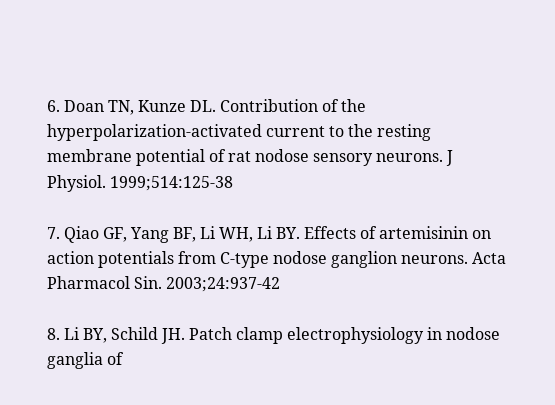6. Doan TN, Kunze DL. Contribution of the hyperpolarization-activated current to the resting membrane potential of rat nodose sensory neurons. J Physiol. 1999;514:125-38

7. Qiao GF, Yang BF, Li WH, Li BY. Effects of artemisinin on action potentials from C-type nodose ganglion neurons. Acta Pharmacol Sin. 2003;24:937-42

8. Li BY, Schild JH. Patch clamp electrophysiology in nodose ganglia of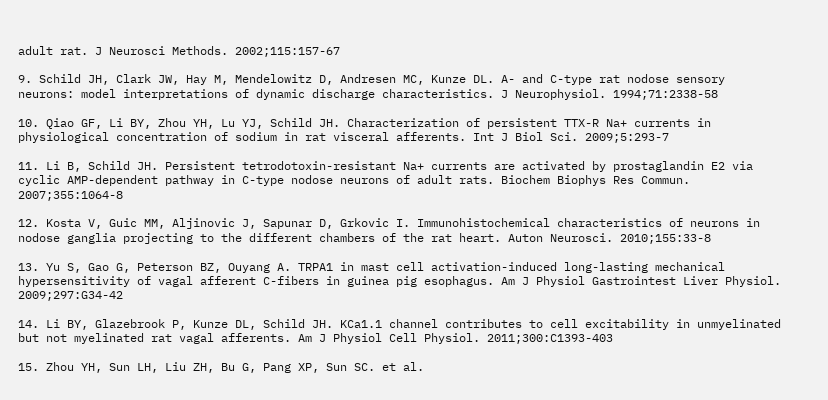adult rat. J Neurosci Methods. 2002;115:157-67

9. Schild JH, Clark JW, Hay M, Mendelowitz D, Andresen MC, Kunze DL. A- and C-type rat nodose sensory neurons: model interpretations of dynamic discharge characteristics. J Neurophysiol. 1994;71:2338-58

10. Qiao GF, Li BY, Zhou YH, Lu YJ, Schild JH. Characterization of persistent TTX-R Na+ currents in physiological concentration of sodium in rat visceral afferents. Int J Biol Sci. 2009;5:293-7

11. Li B, Schild JH. Persistent tetrodotoxin-resistant Na+ currents are activated by prostaglandin E2 via cyclic AMP-dependent pathway in C-type nodose neurons of adult rats. Biochem Biophys Res Commun. 2007;355:1064-8

12. Kosta V, Guic MM, Aljinovic J, Sapunar D, Grkovic I. Immunohistochemical characteristics of neurons in nodose ganglia projecting to the different chambers of the rat heart. Auton Neurosci. 2010;155:33-8

13. Yu S, Gao G, Peterson BZ, Ouyang A. TRPA1 in mast cell activation-induced long-lasting mechanical hypersensitivity of vagal afferent C-fibers in guinea pig esophagus. Am J Physiol Gastrointest Liver Physiol. 2009;297:G34-42

14. Li BY, Glazebrook P, Kunze DL, Schild JH. KCa1.1 channel contributes to cell excitability in unmyelinated but not myelinated rat vagal afferents. Am J Physiol Cell Physiol. 2011;300:C1393-403

15. Zhou YH, Sun LH, Liu ZH, Bu G, Pang XP, Sun SC. et al.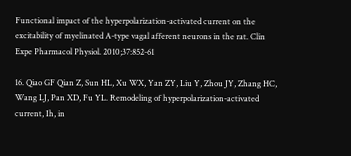Functional impact of the hyperpolarization-activated current on the excitability of myelinated A-type vagal afferent neurons in the rat. Clin Expe Pharmacol Physiol. 2010;37:852-61

16. Qiao GF Qian Z, Sun HL, Xu WX, Yan ZY, Liu Y, Zhou JY, Zhang HC, Wang LJ, Pan XD, Fu YL. Remodeling of hyperpolarization-activated current, Ih, in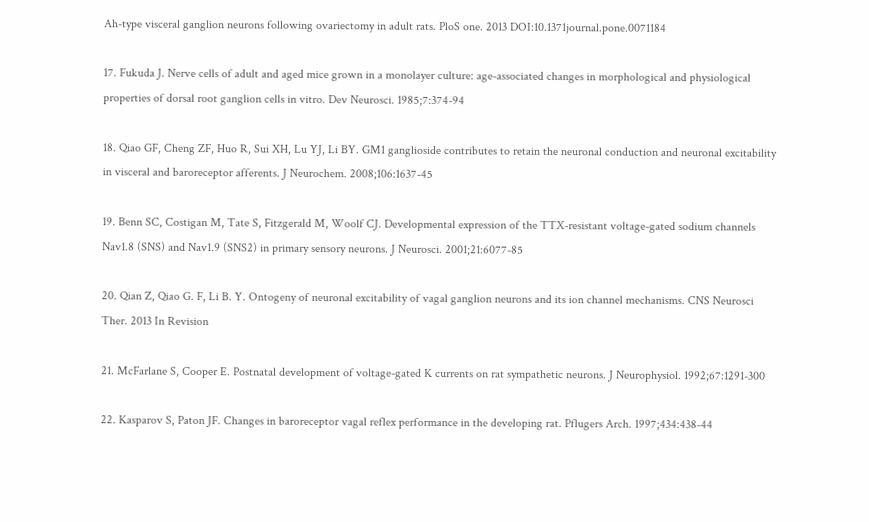Ah-type visceral ganglion neurons following ovariectomy in adult rats. PloS one. 2013 DOI:10.1371journal.pone.0071184

17. Fukuda J. Nerve cells of adult and aged mice grown in a monolayer culture: age-associated changes in morphological and physiological properties of dorsal root ganglion cells in vitro. Dev Neurosci. 1985;7:374-94

18. Qiao GF, Cheng ZF, Huo R, Sui XH, Lu YJ, Li BY. GM1 ganglioside contributes to retain the neuronal conduction and neuronal excitability in visceral and baroreceptor afferents. J Neurochem. 2008;106:1637-45

19. Benn SC, Costigan M, Tate S, Fitzgerald M, Woolf CJ. Developmental expression of the TTX-resistant voltage-gated sodium channels Nav1.8 (SNS) and Nav1.9 (SNS2) in primary sensory neurons. J Neurosci. 2001;21:6077-85

20. Qian Z, Qiao G. F, Li B. Y. Ontogeny of neuronal excitability of vagal ganglion neurons and its ion channel mechanisms. CNS Neurosci Ther. 2013 In Revision

21. McFarlane S, Cooper E. Postnatal development of voltage-gated K currents on rat sympathetic neurons. J Neurophysiol. 1992;67:1291-300

22. Kasparov S, Paton JF. Changes in baroreceptor vagal reflex performance in the developing rat. Pflugers Arch. 1997;434:438-44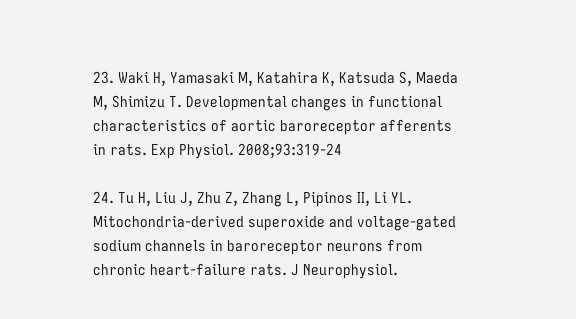23. Waki H, Yamasaki M, Katahira K, Katsuda S, Maeda M, Shimizu T. Developmental changes in functional characteristics of aortic baroreceptor afferents in rats. Exp Physiol. 2008;93:319-24

24. Tu H, Liu J, Zhu Z, Zhang L, Pipinos II, Li YL. Mitochondria-derived superoxide and voltage-gated sodium channels in baroreceptor neurons from chronic heart-failure rats. J Neurophysiol.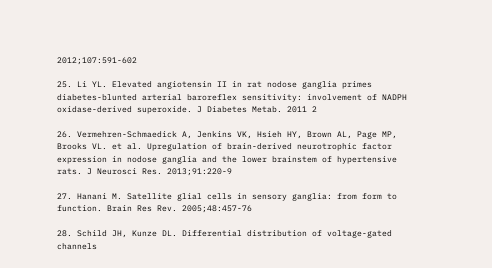2012;107:591-602

25. Li YL. Elevated angiotensin II in rat nodose ganglia primes diabetes-blunted arterial baroreflex sensitivity: involvement of NADPH oxidase-derived superoxide. J Diabetes Metab. 2011 2

26. Vermehren-Schmaedick A, Jenkins VK, Hsieh HY, Brown AL, Page MP, Brooks VL. et al. Upregulation of brain-derived neurotrophic factor expression in nodose ganglia and the lower brainstem of hypertensive rats. J Neurosci Res. 2013;91:220-9

27. Hanani M. Satellite glial cells in sensory ganglia: from form to function. Brain Res Rev. 2005;48:457-76

28. Schild JH, Kunze DL. Differential distribution of voltage-gated channels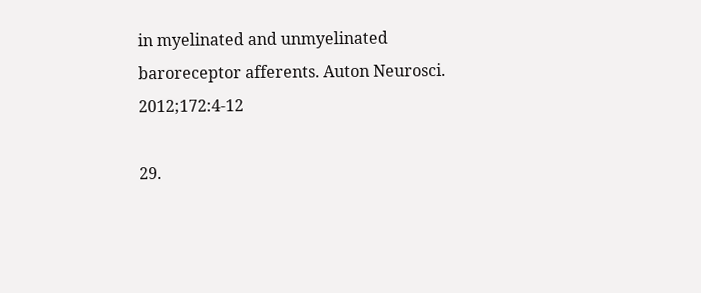in myelinated and unmyelinated baroreceptor afferents. Auton Neurosci. 2012;172:4-12

29.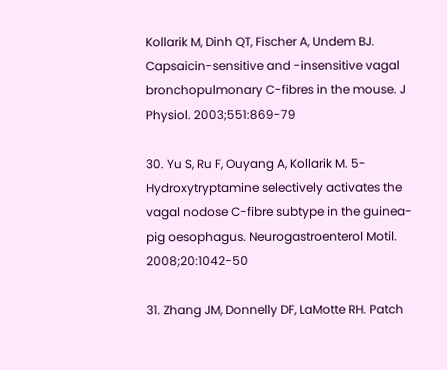Kollarik M, Dinh QT, Fischer A, Undem BJ. Capsaicin-sensitive and -insensitive vagal bronchopulmonary C-fibres in the mouse. J Physiol. 2003;551:869-79

30. Yu S, Ru F, Ouyang A, Kollarik M. 5-Hydroxytryptamine selectively activates the vagal nodose C-fibre subtype in the guinea-pig oesophagus. Neurogastroenterol Motil. 2008;20:1042-50

31. Zhang JM, Donnelly DF, LaMotte RH. Patch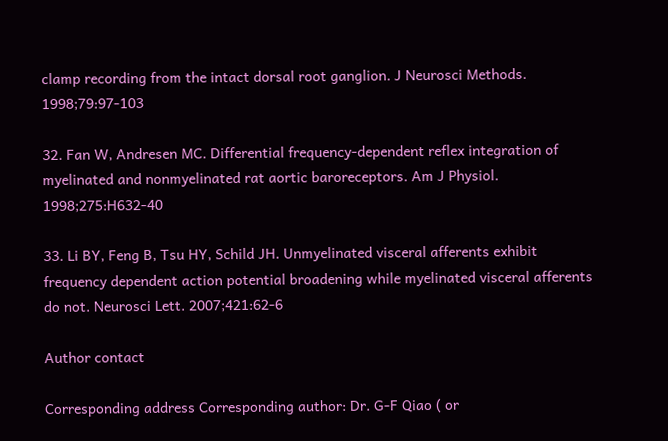clamp recording from the intact dorsal root ganglion. J Neurosci Methods. 1998;79:97-103

32. Fan W, Andresen MC. Differential frequency-dependent reflex integration of myelinated and nonmyelinated rat aortic baroreceptors. Am J Physiol. 1998;275:H632-40

33. Li BY, Feng B, Tsu HY, Schild JH. Unmyelinated visceral afferents exhibit frequency dependent action potential broadening while myelinated visceral afferents do not. Neurosci Lett. 2007;421:62-6

Author contact

Corresponding address Corresponding author: Dr. G-F Qiao ( or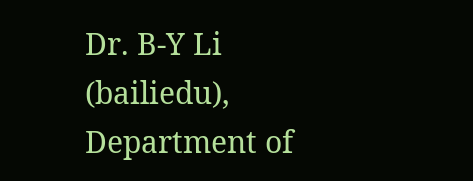Dr. B-Y Li (bailiedu), Department of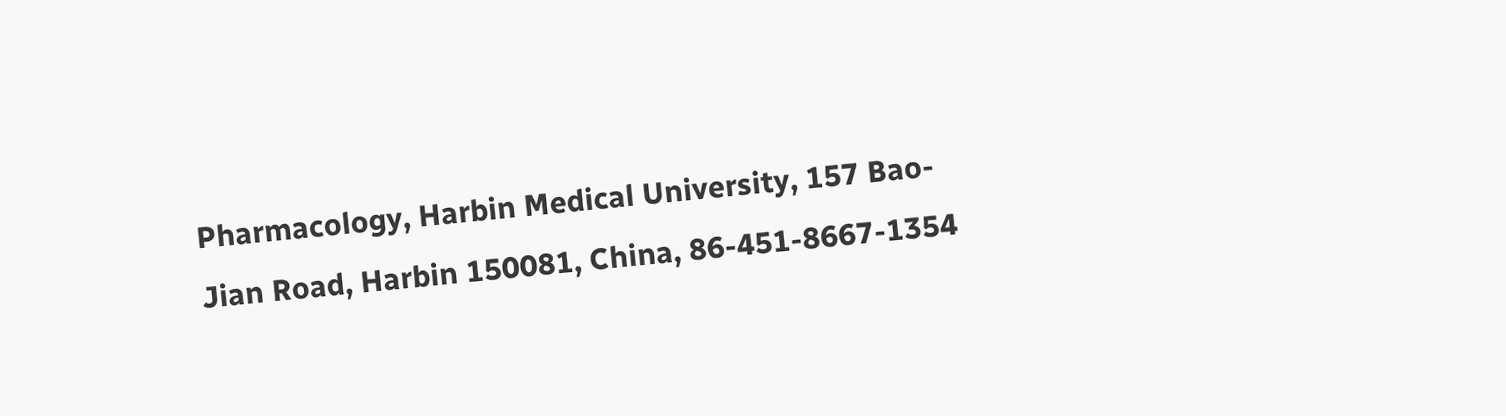Pharmacology, Harbin Medical University, 157 Bao-Jian Road, Harbin 150081, China, 86-451-8667-1354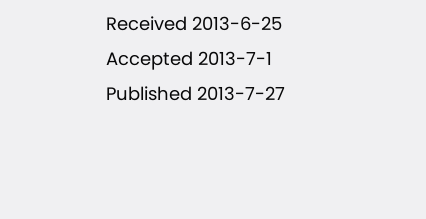Received 2013-6-25
Accepted 2013-7-1
Published 2013-7-27